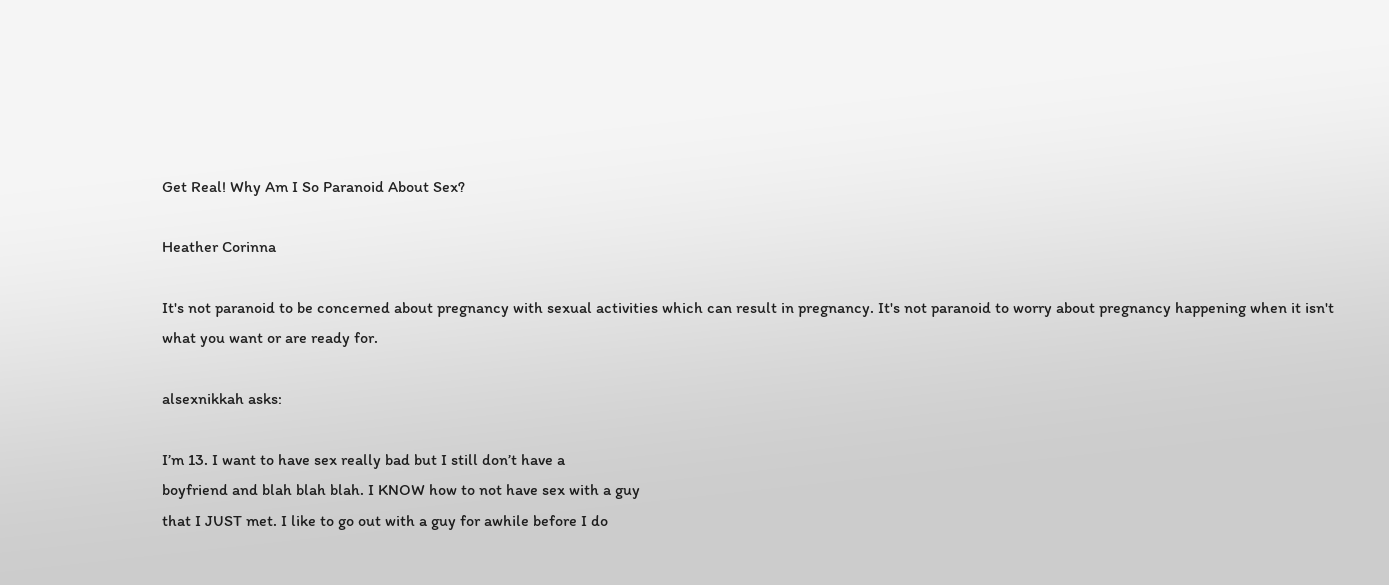Get Real! Why Am I So Paranoid About Sex?

Heather Corinna

It's not paranoid to be concerned about pregnancy with sexual activities which can result in pregnancy. It's not paranoid to worry about pregnancy happening when it isn't what you want or are ready for.

alsexnikkah asks:

I’m 13. I want to have sex really bad but I still don’t have a
boyfriend and blah blah blah. I KNOW how to not have sex with a guy
that I JUST met. I like to go out with a guy for awhile before I do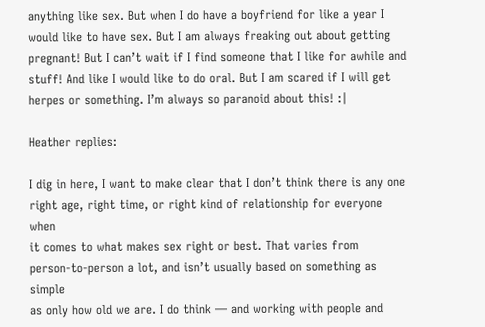anything like sex. But when I do have a boyfriend for like a year I
would like to have sex. But I am always freaking out about getting
pregnant! But I can’t wait if I find someone that I like for awhile and
stuff! And like I would like to do oral. But I am scared if I will get
herpes or something. I’m always so paranoid about this! :|

Heather replies:

I dig in here, I want to make clear that I don’t think there is any one
right age, right time, or right kind of relationship for everyone when
it comes to what makes sex right or best. That varies from
person-to-person a lot, and isn’t usually based on something as simple
as only how old we are. I do think — and working with people and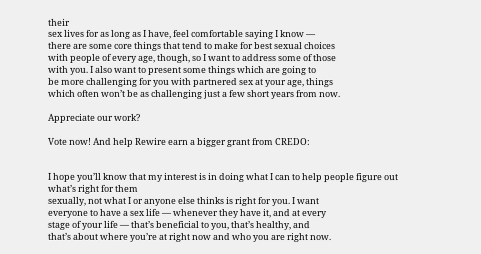their
sex lives for as long as I have, feel comfortable saying I know —
there are some core things that tend to make for best sexual choices
with people of every age, though, so I want to address some of those
with you. I also want to present some things which are going to
be more challenging for you with partnered sex at your age, things
which often won’t be as challenging just a few short years from now.

Appreciate our work?

Vote now! And help Rewire earn a bigger grant from CREDO:


I hope you’ll know that my interest is in doing what I can to help people figure out what’s right for them
sexually, not what I or anyone else thinks is right for you. I want
everyone to have a sex life — whenever they have it, and at every
stage of your life — that’s beneficial to you, that’s healthy, and
that’s about where you’re at right now and who you are right now.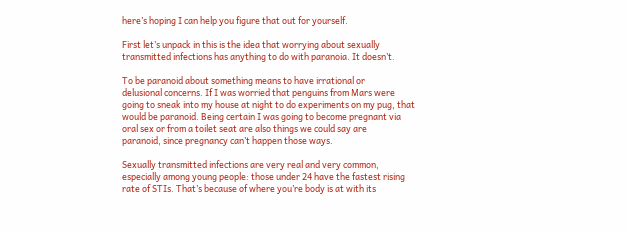here’s hoping I can help you figure that out for yourself.

First let’s unpack in this is the idea that worrying about sexually
transmitted infections has anything to do with paranoia. It doesn’t.

To be paranoid about something means to have irrational or
delusional concerns. If I was worried that penguins from Mars were
going to sneak into my house at night to do experiments on my pug, that
would be paranoid. Being certain I was going to become pregnant via
oral sex or from a toilet seat are also things we could say are
paranoid, since pregnancy can’t happen those ways.

Sexually transmitted infections are very real and very common,
especially among young people: those under 24 have the fastest rising
rate of STIs. That’s because of where you’re body is at with its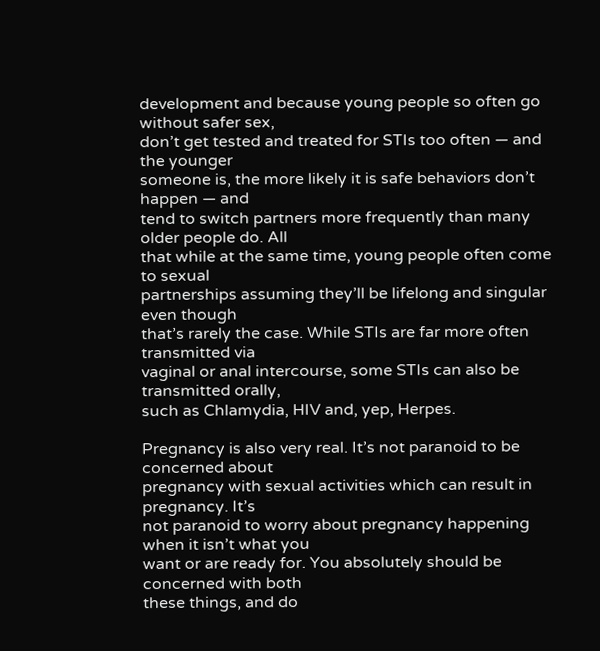development and because young people so often go without safer sex,
don’t get tested and treated for STIs too often — and the younger
someone is, the more likely it is safe behaviors don’t happen — and
tend to switch partners more frequently than many older people do. All
that while at the same time, young people often come to sexual
partnerships assuming they’ll be lifelong and singular even though
that’s rarely the case. While STIs are far more often transmitted via
vaginal or anal intercourse, some STIs can also be transmitted orally,
such as Chlamydia, HIV and, yep, Herpes.

Pregnancy is also very real. It’s not paranoid to be concerned about
pregnancy with sexual activities which can result in pregnancy. It’s
not paranoid to worry about pregnancy happening when it isn’t what you
want or are ready for. You absolutely should be concerned with both
these things, and do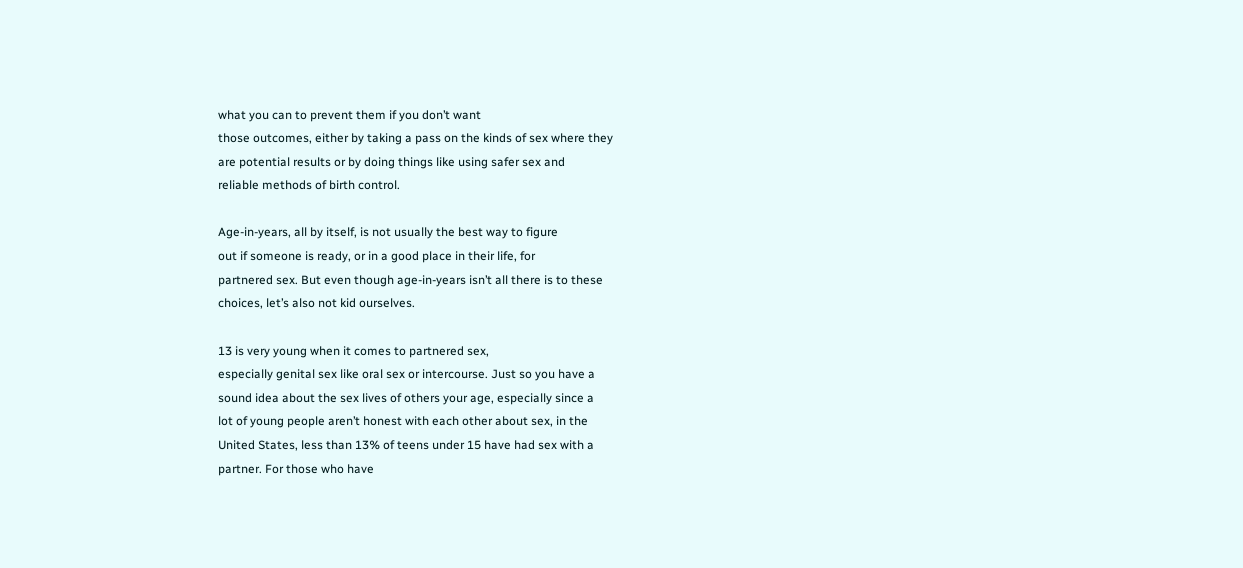what you can to prevent them if you don’t want
those outcomes, either by taking a pass on the kinds of sex where they
are potential results or by doing things like using safer sex and
reliable methods of birth control.

Age-in-years, all by itself, is not usually the best way to figure
out if someone is ready, or in a good place in their life, for
partnered sex. But even though age-in-years isn’t all there is to these
choices, let’s also not kid ourselves.

13 is very young when it comes to partnered sex,
especially genital sex like oral sex or intercourse. Just so you have a
sound idea about the sex lives of others your age, especially since a
lot of young people aren’t honest with each other about sex, in the
United States, less than 13% of teens under 15 have had sex with a
partner. For those who have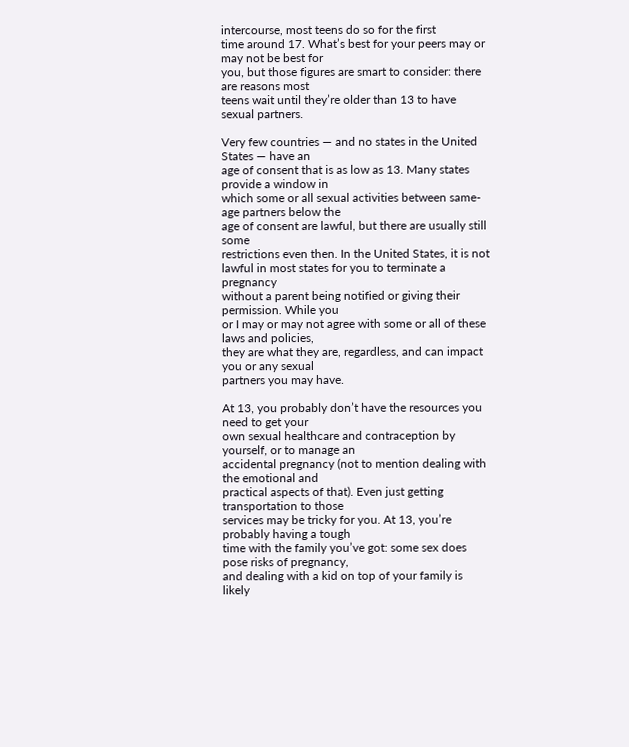intercourse, most teens do so for the first
time around 17. What’s best for your peers may or may not be best for
you, but those figures are smart to consider: there are reasons most
teens wait until they’re older than 13 to have sexual partners.

Very few countries — and no states in the United States — have an
age of consent that is as low as 13. Many states provide a window in
which some or all sexual activities between same-age partners below the
age of consent are lawful, but there are usually still some
restrictions even then. In the United States, it is not lawful in most states for you to terminate a pregnancy
without a parent being notified or giving their permission. While you
or I may or may not agree with some or all of these laws and policies,
they are what they are, regardless, and can impact you or any sexual
partners you may have.

At 13, you probably don’t have the resources you need to get your
own sexual healthcare and contraception by yourself, or to manage an
accidental pregnancy (not to mention dealing with the emotional and
practical aspects of that). Even just getting transportation to those
services may be tricky for you. At 13, you’re probably having a tough
time with the family you’ve got: some sex does pose risks of pregnancy,
and dealing with a kid on top of your family is likely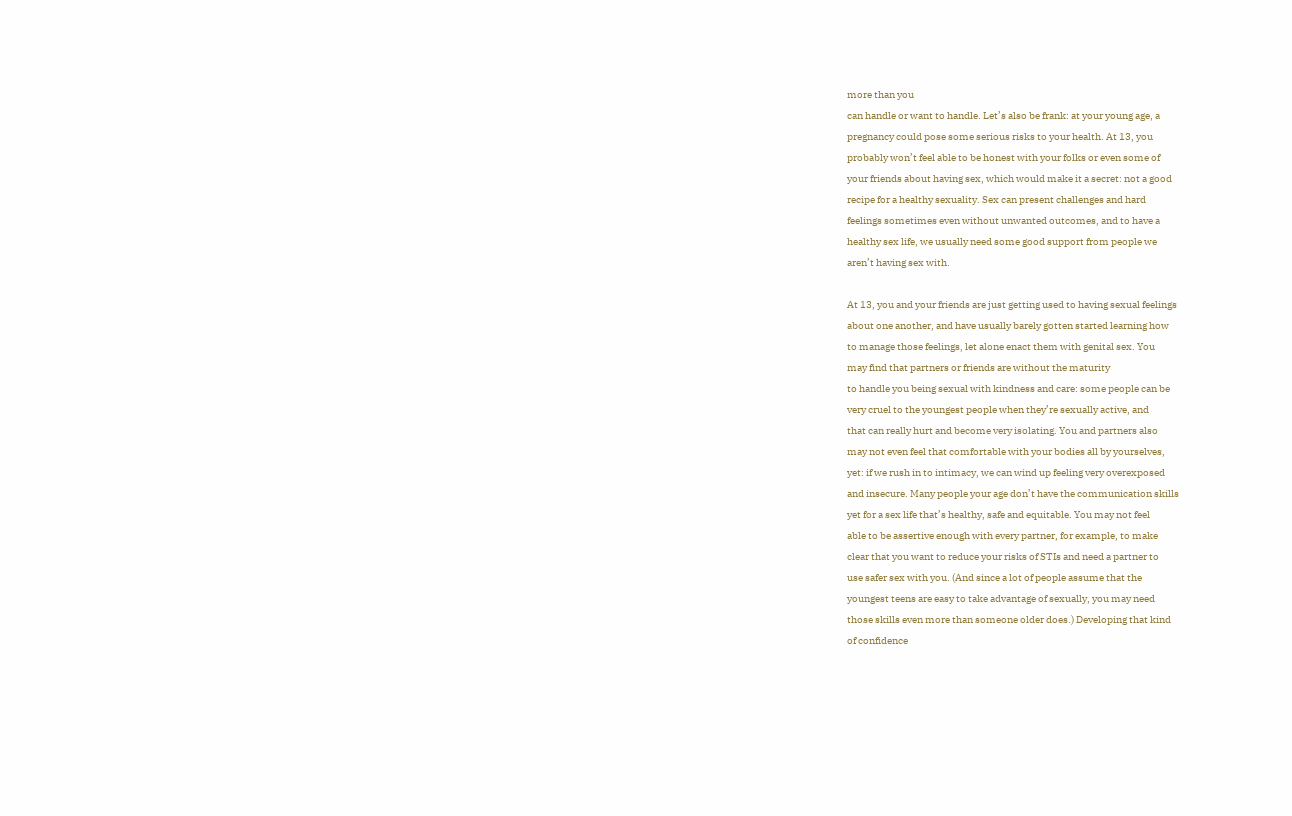more than you
can handle or want to handle. Let’s also be frank: at your young age, a
pregnancy could pose some serious risks to your health. At 13, you
probably won’t feel able to be honest with your folks or even some of
your friends about having sex, which would make it a secret: not a good
recipe for a healthy sexuality. Sex can present challenges and hard
feelings sometimes even without unwanted outcomes, and to have a
healthy sex life, we usually need some good support from people we
aren’t having sex with.

At 13, you and your friends are just getting used to having sexual feelings
about one another, and have usually barely gotten started learning how
to manage those feelings, let alone enact them with genital sex. You
may find that partners or friends are without the maturity
to handle you being sexual with kindness and care: some people can be
very cruel to the youngest people when they’re sexually active, and
that can really hurt and become very isolating. You and partners also
may not even feel that comfortable with your bodies all by yourselves,
yet: if we rush in to intimacy, we can wind up feeling very overexposed
and insecure. Many people your age don’t have the communication skills
yet for a sex life that’s healthy, safe and equitable. You may not feel
able to be assertive enough with every partner, for example, to make
clear that you want to reduce your risks of STIs and need a partner to
use safer sex with you. (And since a lot of people assume that the
youngest teens are easy to take advantage of sexually, you may need
those skills even more than someone older does.) Developing that kind
of confidence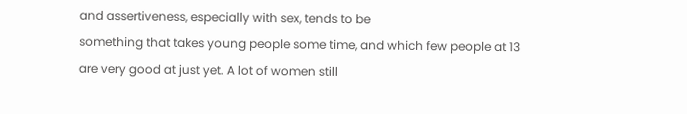and assertiveness, especially with sex, tends to be
something that takes young people some time, and which few people at 13
are very good at just yet. A lot of women still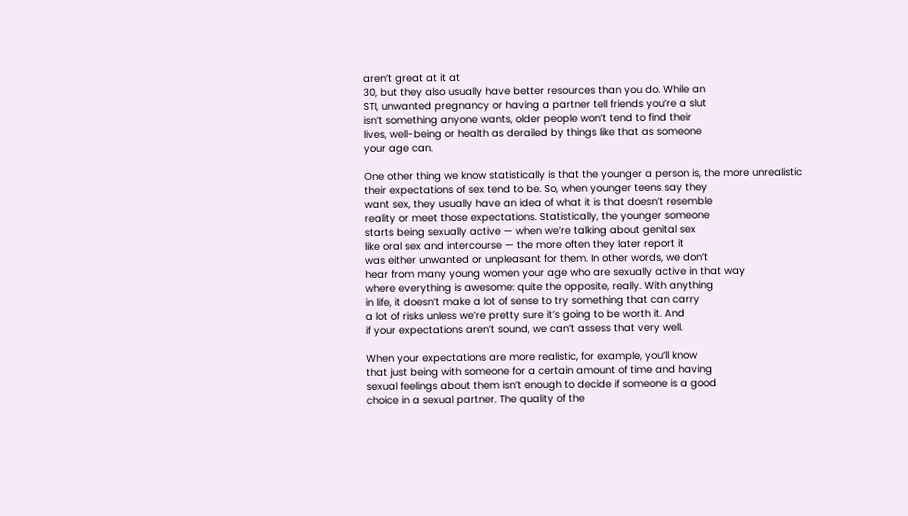aren’t great at it at
30, but they also usually have better resources than you do. While an
STI, unwanted pregnancy or having a partner tell friends you’re a slut
isn’t something anyone wants, older people won’t tend to find their
lives, well-being or health as derailed by things like that as someone
your age can.

One other thing we know statistically is that the younger a person is, the more unrealistic
their expectations of sex tend to be. So, when younger teens say they
want sex, they usually have an idea of what it is that doesn’t resemble
reality or meet those expectations. Statistically, the younger someone
starts being sexually active — when we’re talking about genital sex
like oral sex and intercourse — the more often they later report it
was either unwanted or unpleasant for them. In other words, we don’t
hear from many young women your age who are sexually active in that way
where everything is awesome: quite the opposite, really. With anything
in life, it doesn’t make a lot of sense to try something that can carry
a lot of risks unless we’re pretty sure it’s going to be worth it. And
if your expectations aren’t sound, we can’t assess that very well.

When your expectations are more realistic, for example, you’ll know
that just being with someone for a certain amount of time and having
sexual feelings about them isn’t enough to decide if someone is a good
choice in a sexual partner. The quality of the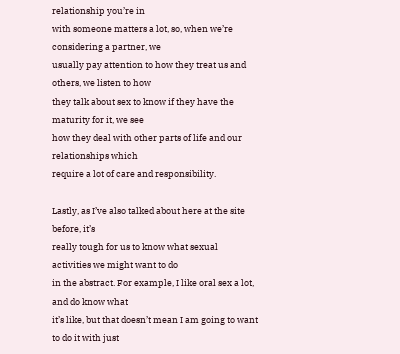relationship you’re in
with someone matters a lot, so, when we’re considering a partner, we
usually pay attention to how they treat us and others, we listen to how
they talk about sex to know if they have the maturity for it, we see
how they deal with other parts of life and our relationships which
require a lot of care and responsibility.

Lastly, as I’ve also talked about here at the site before, it’s
really tough for us to know what sexual activities we might want to do
in the abstract. For example, I like oral sex a lot, and do know what
it’s like, but that doesn’t mean I am going to want to do it with just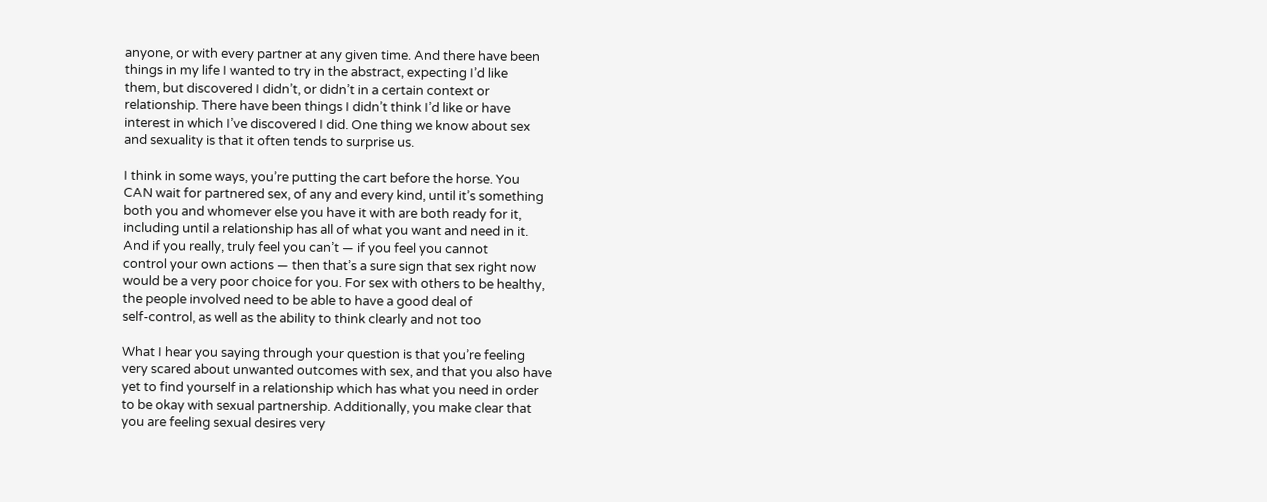anyone, or with every partner at any given time. And there have been
things in my life I wanted to try in the abstract, expecting I’d like
them, but discovered I didn’t, or didn’t in a certain context or
relationship. There have been things I didn’t think I’d like or have
interest in which I’ve discovered I did. One thing we know about sex
and sexuality is that it often tends to surprise us.

I think in some ways, you’re putting the cart before the horse. You
CAN wait for partnered sex, of any and every kind, until it’s something
both you and whomever else you have it with are both ready for it,
including until a relationship has all of what you want and need in it.
And if you really, truly feel you can’t — if you feel you cannot
control your own actions — then that’s a sure sign that sex right now
would be a very poor choice for you. For sex with others to be healthy,
the people involved need to be able to have a good deal of
self-control, as well as the ability to think clearly and not too

What I hear you saying through your question is that you’re feeling
very scared about unwanted outcomes with sex, and that you also have
yet to find yourself in a relationship which has what you need in order
to be okay with sexual partnership. Additionally, you make clear that
you are feeling sexual desires very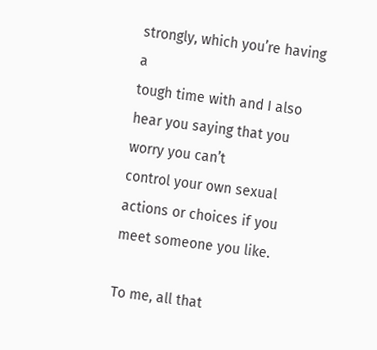strongly, which you’re having a
tough time with and I also hear you saying that you worry you can’t
control your own sexual actions or choices if you meet someone you like.

To me, all that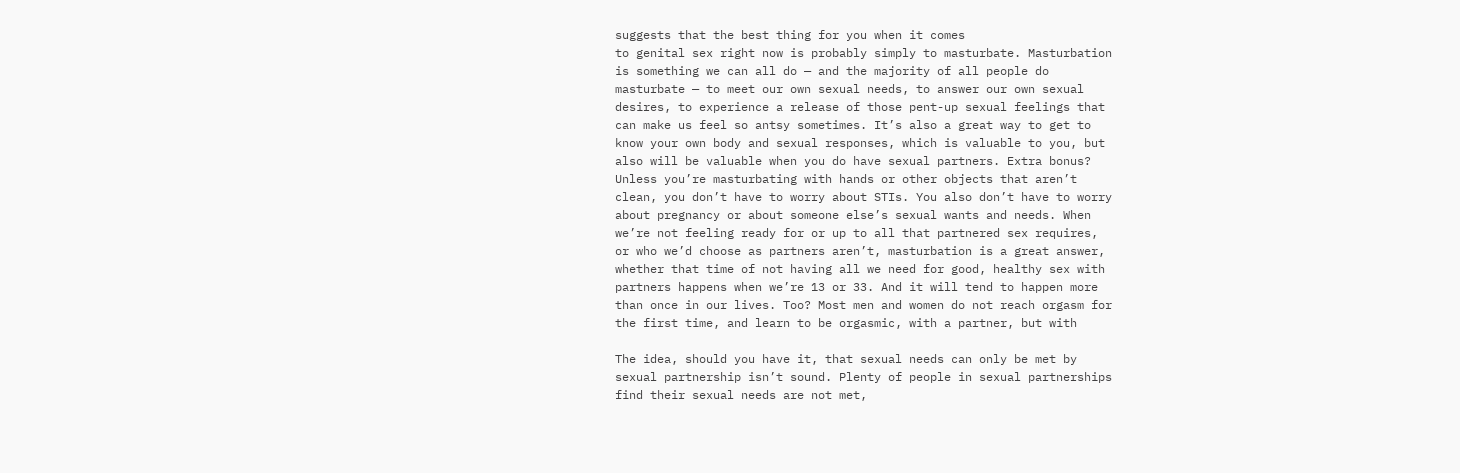suggests that the best thing for you when it comes
to genital sex right now is probably simply to masturbate. Masturbation
is something we can all do — and the majority of all people do
masturbate — to meet our own sexual needs, to answer our own sexual
desires, to experience a release of those pent-up sexual feelings that
can make us feel so antsy sometimes. It’s also a great way to get to
know your own body and sexual responses, which is valuable to you, but
also will be valuable when you do have sexual partners. Extra bonus?
Unless you’re masturbating with hands or other objects that aren’t
clean, you don’t have to worry about STIs. You also don’t have to worry
about pregnancy or about someone else’s sexual wants and needs. When
we’re not feeling ready for or up to all that partnered sex requires,
or who we’d choose as partners aren’t, masturbation is a great answer,
whether that time of not having all we need for good, healthy sex with
partners happens when we’re 13 or 33. And it will tend to happen more
than once in our lives. Too? Most men and women do not reach orgasm for
the first time, and learn to be orgasmic, with a partner, but with

The idea, should you have it, that sexual needs can only be met by
sexual partnership isn’t sound. Plenty of people in sexual partnerships
find their sexual needs are not met,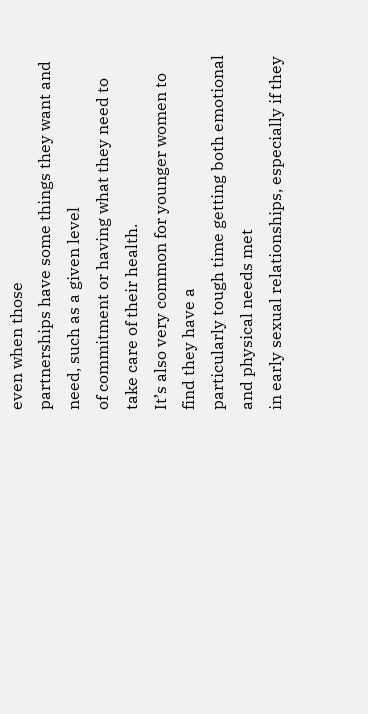even when those
partnerships have some things they want and need, such as a given level
of commitment or having what they need to take care of their health.
It’s also very common for younger women to find they have a
particularly tough time getting both emotional and physical needs met
in early sexual relationships, especially if they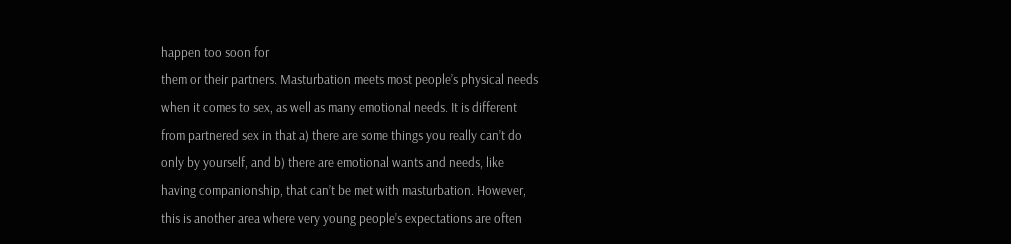happen too soon for
them or their partners. Masturbation meets most people’s physical needs
when it comes to sex, as well as many emotional needs. It is different
from partnered sex in that a) there are some things you really can’t do
only by yourself, and b) there are emotional wants and needs, like
having companionship, that can’t be met with masturbation. However,
this is another area where very young people’s expectations are often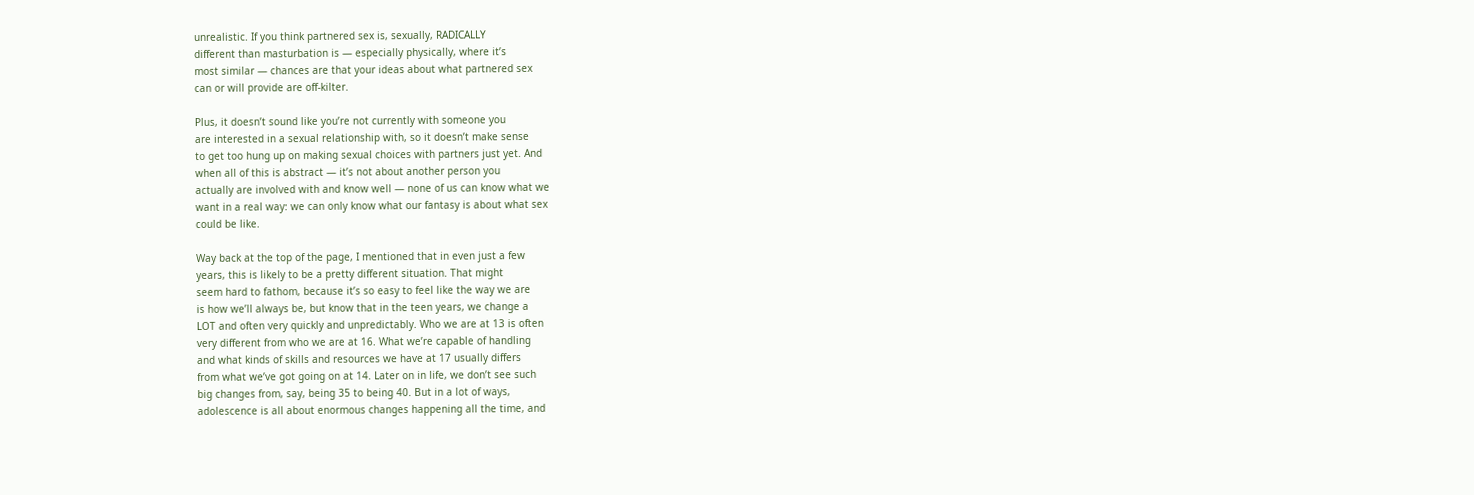unrealistic. If you think partnered sex is, sexually, RADICALLY
different than masturbation is — especially physically, where it’s
most similar — chances are that your ideas about what partnered sex
can or will provide are off-kilter.

Plus, it doesn’t sound like you’re not currently with someone you
are interested in a sexual relationship with, so it doesn’t make sense
to get too hung up on making sexual choices with partners just yet. And
when all of this is abstract — it’s not about another person you
actually are involved with and know well — none of us can know what we
want in a real way: we can only know what our fantasy is about what sex
could be like.

Way back at the top of the page, I mentioned that in even just a few
years, this is likely to be a pretty different situation. That might
seem hard to fathom, because it’s so easy to feel like the way we are
is how we’ll always be, but know that in the teen years, we change a
LOT and often very quickly and unpredictably. Who we are at 13 is often
very different from who we are at 16. What we’re capable of handling
and what kinds of skills and resources we have at 17 usually differs
from what we’ve got going on at 14. Later on in life, we don’t see such
big changes from, say, being 35 to being 40. But in a lot of ways,
adolescence is all about enormous changes happening all the time, and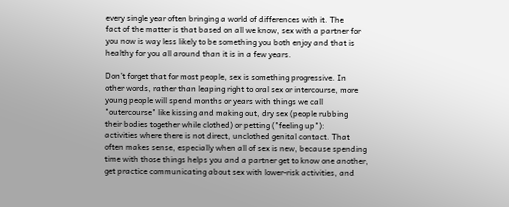every single year often bringing a world of differences with it. The
fact of the matter is that based on all we know, sex with a partner for
you now is way less likely to be something you both enjoy and that is
healthy for you all around than it is in a few years.

Don’t forget that for most people, sex is something progressive. In
other words, rather than leaping right to oral sex or intercourse, more
young people will spend months or years with things we call
"outercourse" like kissing and making out, dry sex (people rubbing
their bodies together while clothed) or petting ("feeling up"):
activities where there is not direct, unclothed genital contact. That
often makes sense, especially when all of sex is new, because spending
time with those things helps you and a partner get to know one another,
get practice communicating about sex with lower-risk activities, and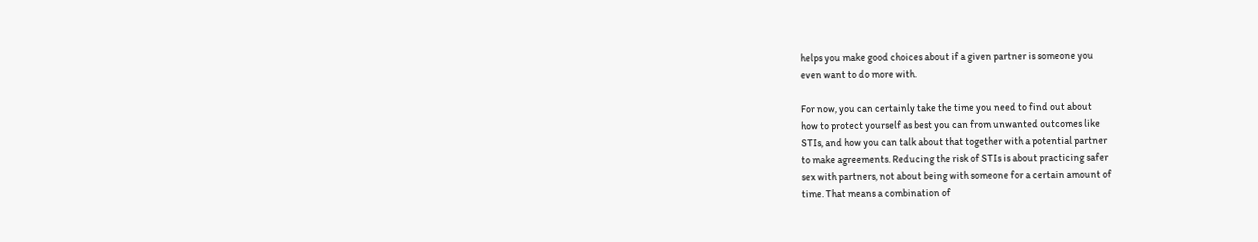helps you make good choices about if a given partner is someone you
even want to do more with.

For now, you can certainly take the time you need to find out about
how to protect yourself as best you can from unwanted outcomes like
STIs, and how you can talk about that together with a potential partner
to make agreements. Reducing the risk of STIs is about practicing safer
sex with partners, not about being with someone for a certain amount of
time. That means a combination of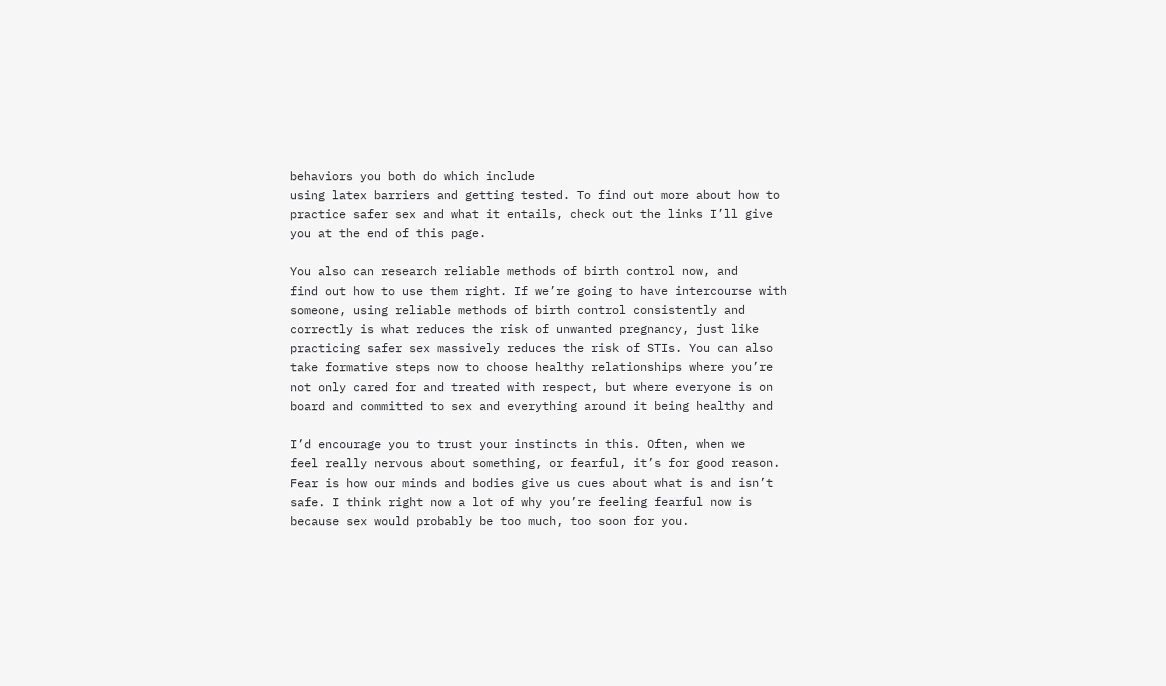behaviors you both do which include
using latex barriers and getting tested. To find out more about how to
practice safer sex and what it entails, check out the links I’ll give
you at the end of this page.

You also can research reliable methods of birth control now, and
find out how to use them right. If we’re going to have intercourse with
someone, using reliable methods of birth control consistently and
correctly is what reduces the risk of unwanted pregnancy, just like
practicing safer sex massively reduces the risk of STIs. You can also
take formative steps now to choose healthy relationships where you’re
not only cared for and treated with respect, but where everyone is on
board and committed to sex and everything around it being healthy and

I’d encourage you to trust your instincts in this. Often, when we
feel really nervous about something, or fearful, it’s for good reason.
Fear is how our minds and bodies give us cues about what is and isn’t
safe. I think right now a lot of why you’re feeling fearful now is
because sex would probably be too much, too soon for you.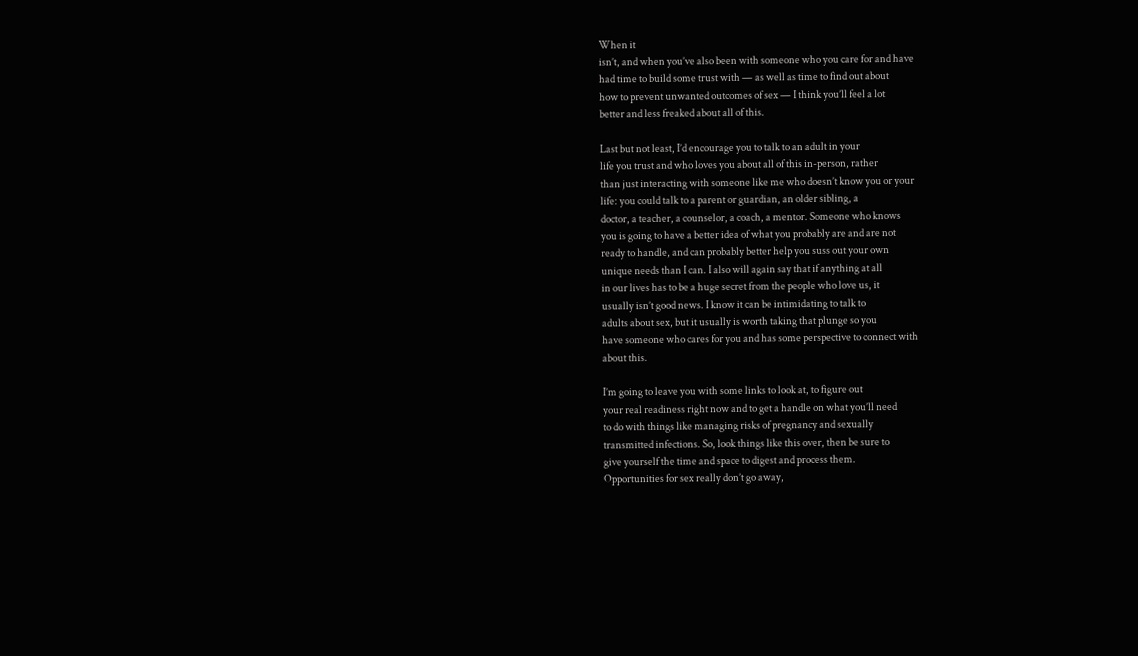When it
isn’t, and when you’ve also been with someone who you care for and have
had time to build some trust with — as well as time to find out about
how to prevent unwanted outcomes of sex — I think you’ll feel a lot
better and less freaked about all of this.

Last but not least, I’d encourage you to talk to an adult in your
life you trust and who loves you about all of this in-person, rather
than just interacting with someone like me who doesn’t know you or your
life: you could talk to a parent or guardian, an older sibling, a
doctor, a teacher, a counselor, a coach, a mentor. Someone who knows
you is going to have a better idea of what you probably are and are not
ready to handle, and can probably better help you suss out your own
unique needs than I can. I also will again say that if anything at all
in our lives has to be a huge secret from the people who love us, it
usually isn’t good news. I know it can be intimidating to talk to
adults about sex, but it usually is worth taking that plunge so you
have someone who cares for you and has some perspective to connect with
about this.

I’m going to leave you with some links to look at, to figure out
your real readiness right now and to get a handle on what you’ll need
to do with things like managing risks of pregnancy and sexually
transmitted infections. So, look things like this over, then be sure to
give yourself the time and space to digest and process them.
Opportunities for sex really don’t go away,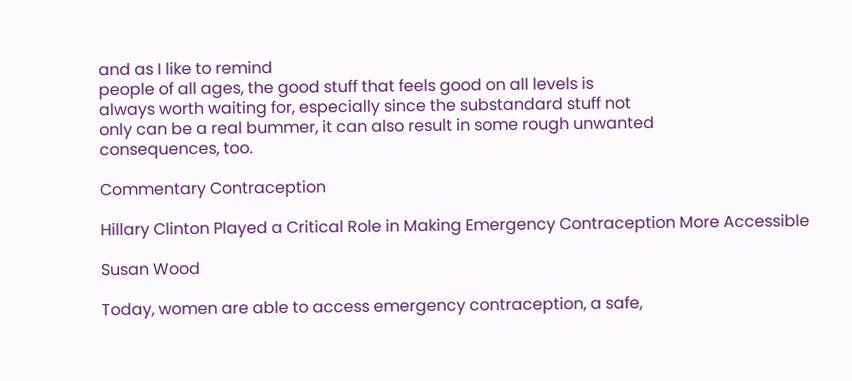and as I like to remind
people of all ages, the good stuff that feels good on all levels is
always worth waiting for, especially since the substandard stuff not
only can be a real bummer, it can also result in some rough unwanted
consequences, too.

Commentary Contraception

Hillary Clinton Played a Critical Role in Making Emergency Contraception More Accessible

Susan Wood

Today, women are able to access emergency contraception, a safe,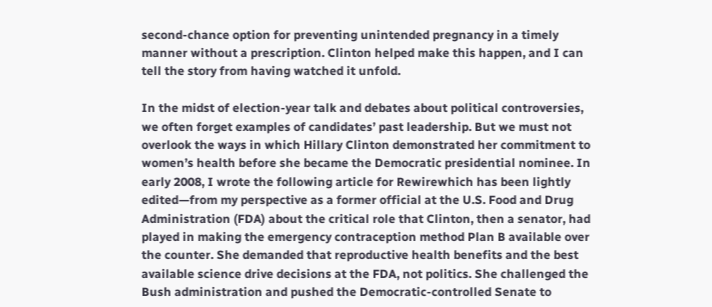second-chance option for preventing unintended pregnancy in a timely manner without a prescription. Clinton helped make this happen, and I can tell the story from having watched it unfold.

In the midst of election-year talk and debates about political controversies, we often forget examples of candidates’ past leadership. But we must not overlook the ways in which Hillary Clinton demonstrated her commitment to women’s health before she became the Democratic presidential nominee. In early 2008, I wrote the following article for Rewirewhich has been lightly edited—from my perspective as a former official at the U.S. Food and Drug Administration (FDA) about the critical role that Clinton, then a senator, had played in making the emergency contraception method Plan B available over the counter. She demanded that reproductive health benefits and the best available science drive decisions at the FDA, not politics. She challenged the Bush administration and pushed the Democratic-controlled Senate to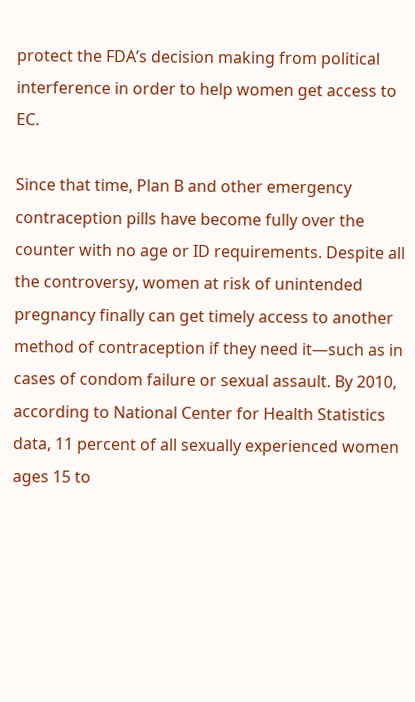protect the FDA’s decision making from political interference in order to help women get access to EC.

Since that time, Plan B and other emergency contraception pills have become fully over the counter with no age or ID requirements. Despite all the controversy, women at risk of unintended pregnancy finally can get timely access to another method of contraception if they need it—such as in cases of condom failure or sexual assault. By 2010, according to National Center for Health Statistics data, 11 percent of all sexually experienced women ages 15 to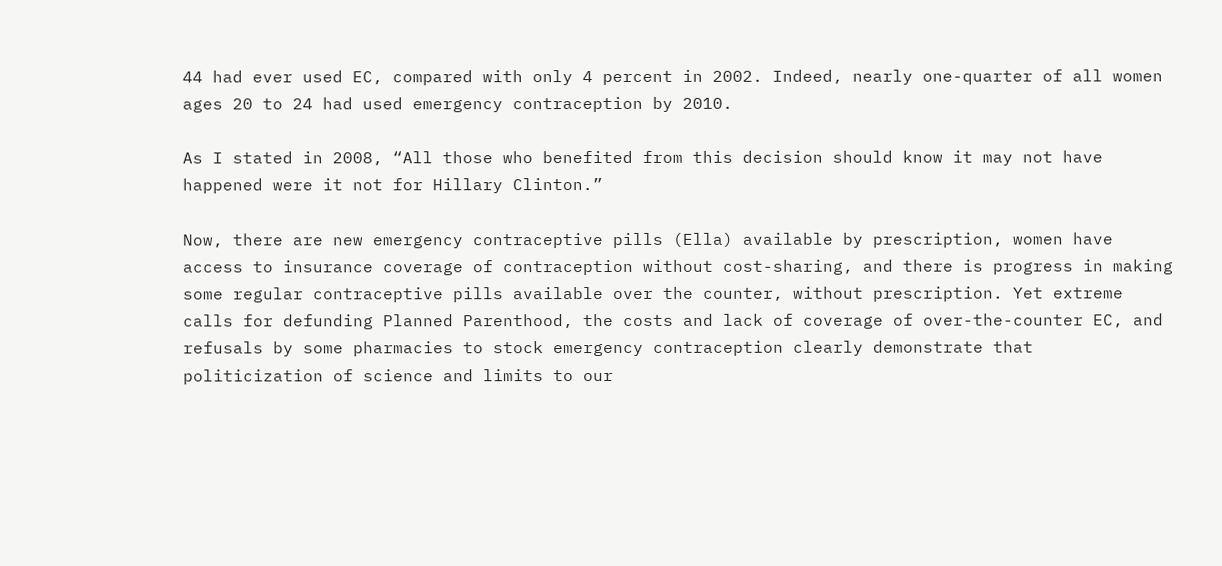44 had ever used EC, compared with only 4 percent in 2002. Indeed, nearly one-quarter of all women ages 20 to 24 had used emergency contraception by 2010.

As I stated in 2008, “All those who benefited from this decision should know it may not have happened were it not for Hillary Clinton.”

Now, there are new emergency contraceptive pills (Ella) available by prescription, women have access to insurance coverage of contraception without cost-sharing, and there is progress in making some regular contraceptive pills available over the counter, without prescription. Yet extreme calls for defunding Planned Parenthood, the costs and lack of coverage of over-the-counter EC, and refusals by some pharmacies to stock emergency contraception clearly demonstrate that politicization of science and limits to our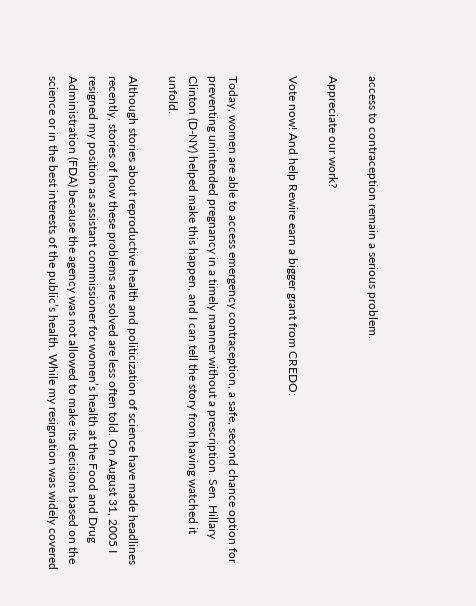access to contraception remain a serious problem.

Appreciate our work?

Vote now! And help Rewire earn a bigger grant from CREDO:


Today, women are able to access emergency contraception, a safe, second chance option for preventing unintended pregnancy in a timely manner without a prescription. Sen. Hillary Clinton (D-NY) helped make this happen, and I can tell the story from having watched it unfold.

Although stories about reproductive health and politicization of science have made headlines recently, stories of how these problems are solved are less often told. On August 31, 2005 I resigned my position as assistant commissioner for women’s health at the Food and Drug Administration (FDA) because the agency was not allowed to make its decisions based on the science or in the best interests of the public’s health. While my resignation was widely covered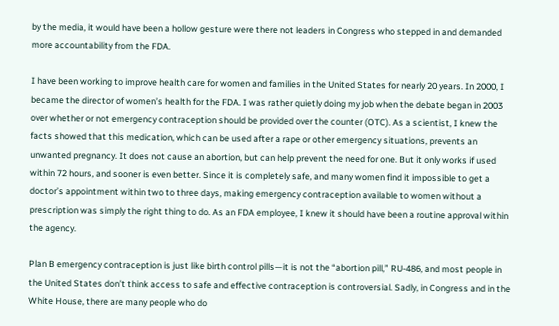by the media, it would have been a hollow gesture were there not leaders in Congress who stepped in and demanded more accountability from the FDA.

I have been working to improve health care for women and families in the United States for nearly 20 years. In 2000, I became the director of women’s health for the FDA. I was rather quietly doing my job when the debate began in 2003 over whether or not emergency contraception should be provided over the counter (OTC). As a scientist, I knew the facts showed that this medication, which can be used after a rape or other emergency situations, prevents an unwanted pregnancy. It does not cause an abortion, but can help prevent the need for one. But it only works if used within 72 hours, and sooner is even better. Since it is completely safe, and many women find it impossible to get a doctor’s appointment within two to three days, making emergency contraception available to women without a prescription was simply the right thing to do. As an FDA employee, I knew it should have been a routine approval within the agency.

Plan B emergency contraception is just like birth control pills—it is not the “abortion pill,” RU-486, and most people in the United States don’t think access to safe and effective contraception is controversial. Sadly, in Congress and in the White House, there are many people who do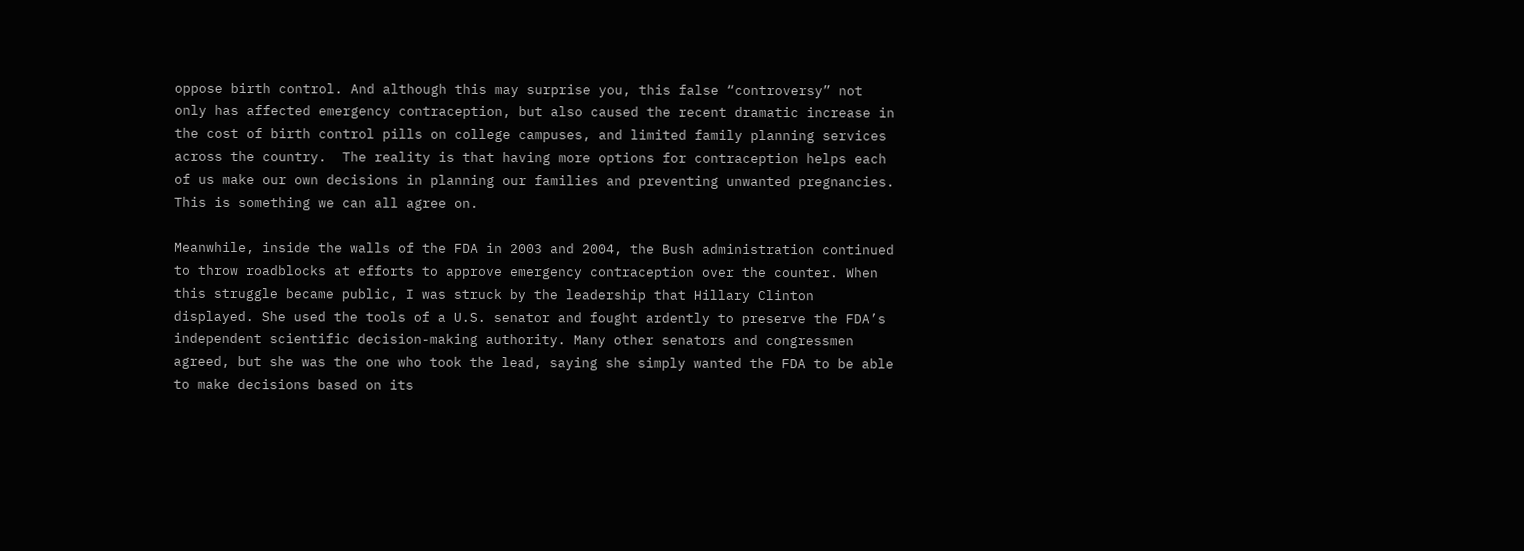oppose birth control. And although this may surprise you, this false “controversy” not only has affected emergency contraception, but also caused the recent dramatic increase in the cost of birth control pills on college campuses, and limited family planning services across the country.  The reality is that having more options for contraception helps each of us make our own decisions in planning our families and preventing unwanted pregnancies. This is something we can all agree on.

Meanwhile, inside the walls of the FDA in 2003 and 2004, the Bush administration continued to throw roadblocks at efforts to approve emergency contraception over the counter. When this struggle became public, I was struck by the leadership that Hillary Clinton displayed. She used the tools of a U.S. senator and fought ardently to preserve the FDA’s independent scientific decision-making authority. Many other senators and congressmen agreed, but she was the one who took the lead, saying she simply wanted the FDA to be able to make decisions based on its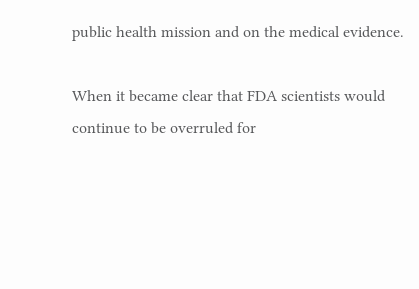public health mission and on the medical evidence.

When it became clear that FDA scientists would continue to be overruled for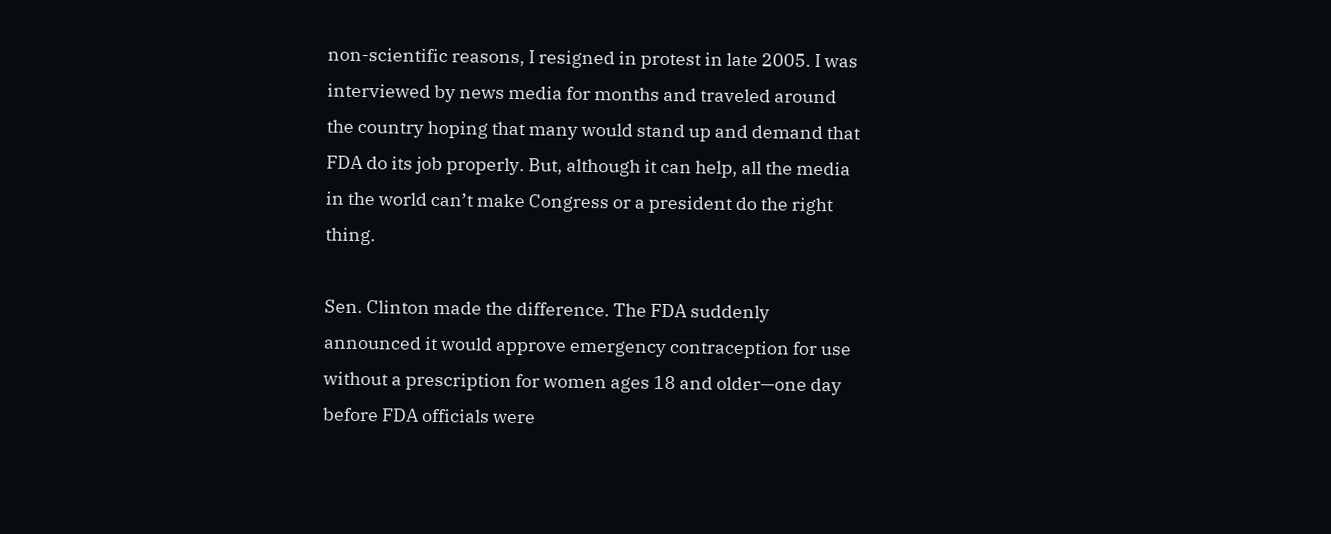non-scientific reasons, I resigned in protest in late 2005. I was interviewed by news media for months and traveled around the country hoping that many would stand up and demand that FDA do its job properly. But, although it can help, all the media in the world can’t make Congress or a president do the right thing.

Sen. Clinton made the difference. The FDA suddenly announced it would approve emergency contraception for use without a prescription for women ages 18 and older—one day before FDA officials were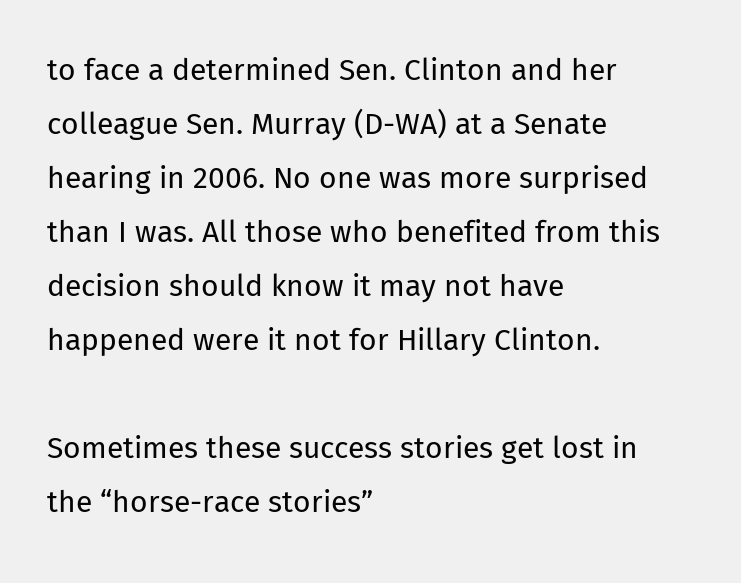to face a determined Sen. Clinton and her colleague Sen. Murray (D-WA) at a Senate hearing in 2006. No one was more surprised than I was. All those who benefited from this decision should know it may not have happened were it not for Hillary Clinton.

Sometimes these success stories get lost in the “horse-race stories”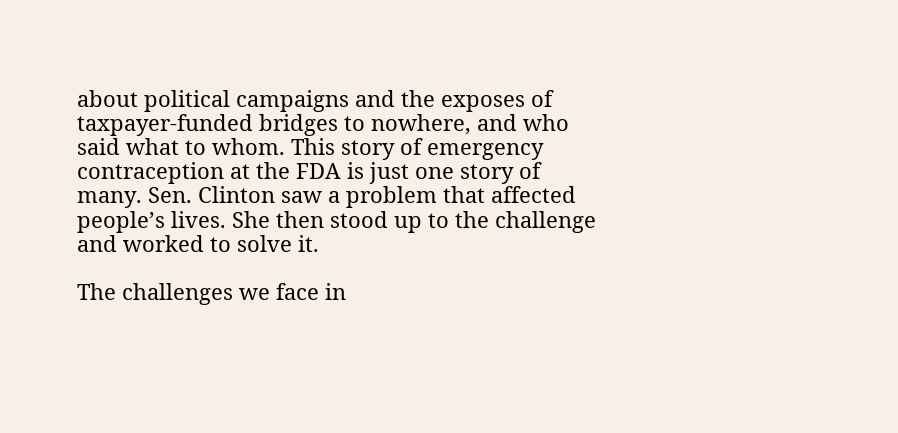about political campaigns and the exposes of taxpayer-funded bridges to nowhere, and who said what to whom. This story of emergency contraception at the FDA is just one story of many. Sen. Clinton saw a problem that affected people’s lives. She then stood up to the challenge and worked to solve it.

The challenges we face in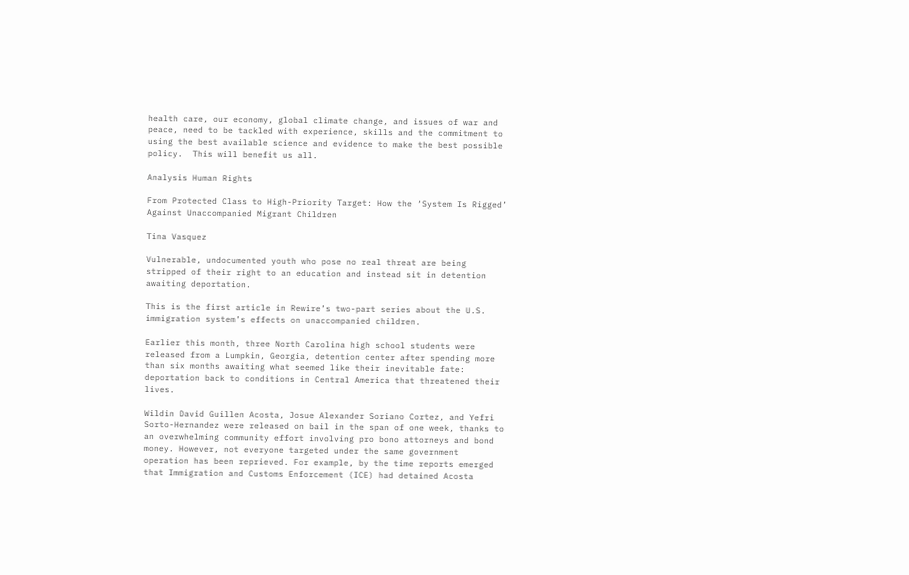health care, our economy, global climate change, and issues of war and peace, need to be tackled with experience, skills and the commitment to using the best available science and evidence to make the best possible policy.  This will benefit us all.

Analysis Human Rights

From Protected Class to High-Priority Target: How the ‘System Is Rigged’ Against Unaccompanied Migrant Children

Tina Vasquez

Vulnerable, undocumented youth who pose no real threat are being stripped of their right to an education and instead sit in detention awaiting deportation.

This is the first article in Rewire’s two-part series about the U.S. immigration system’s effects on unaccompanied children.

Earlier this month, three North Carolina high school students were released from a Lumpkin, Georgia, detention center after spending more than six months awaiting what seemed like their inevitable fate: deportation back to conditions in Central America that threatened their lives.

Wildin David Guillen Acosta, Josue Alexander Soriano Cortez, and Yefri Sorto-Hernandez were released on bail in the span of one week, thanks to an overwhelming community effort involving pro bono attorneys and bond money. However, not everyone targeted under the same government operation has been reprieved. For example, by the time reports emerged that Immigration and Customs Enforcement (ICE) had detained Acosta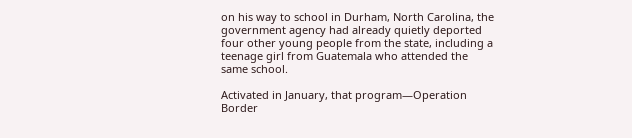on his way to school in Durham, North Carolina, the government agency had already quietly deported four other young people from the state, including a teenage girl from Guatemala who attended the same school.

Activated in January, that program—Operation Border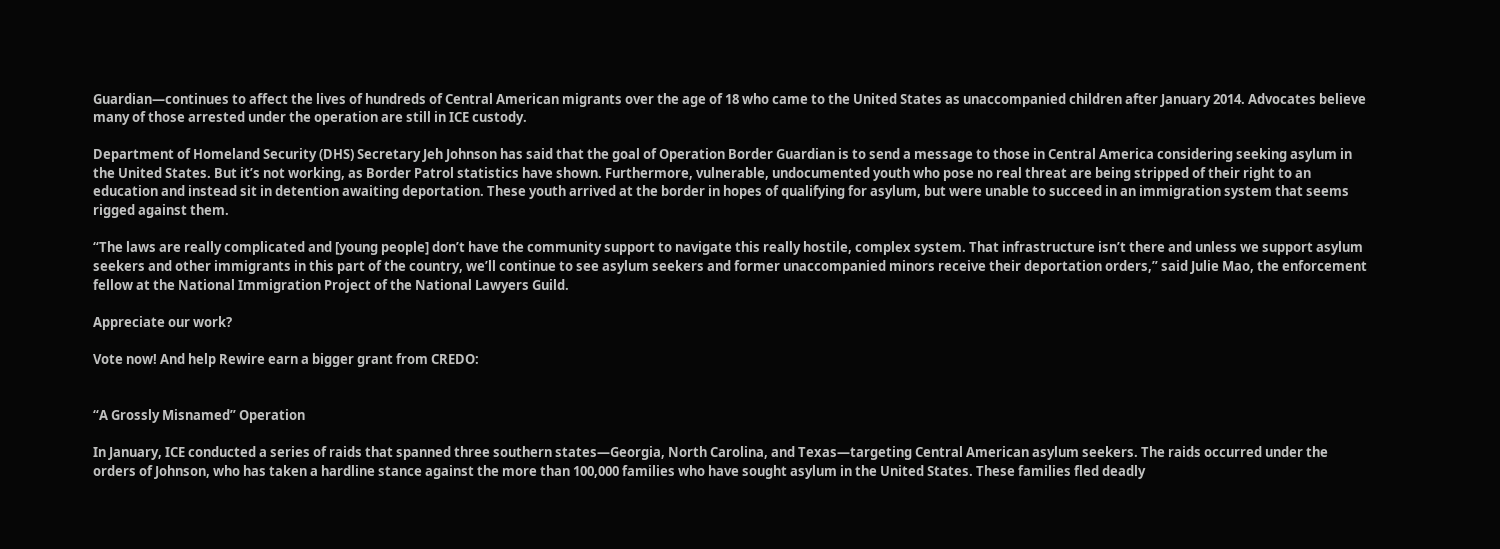Guardian—continues to affect the lives of hundreds of Central American migrants over the age of 18 who came to the United States as unaccompanied children after January 2014. Advocates believe many of those arrested under the operation are still in ICE custody.

Department of Homeland Security (DHS) Secretary Jeh Johnson has said that the goal of Operation Border Guardian is to send a message to those in Central America considering seeking asylum in the United States. But it’s not working, as Border Patrol statistics have shown. Furthermore, vulnerable, undocumented youth who pose no real threat are being stripped of their right to an education and instead sit in detention awaiting deportation. These youth arrived at the border in hopes of qualifying for asylum, but were unable to succeed in an immigration system that seems rigged against them.

“The laws are really complicated and [young people] don’t have the community support to navigate this really hostile, complex system. That infrastructure isn’t there and unless we support asylum seekers and other immigrants in this part of the country, we’ll continue to see asylum seekers and former unaccompanied minors receive their deportation orders,” said Julie Mao, the enforcement fellow at the National Immigration Project of the National Lawyers Guild.

Appreciate our work?

Vote now! And help Rewire earn a bigger grant from CREDO:


“A Grossly Misnamed” Operation

In January, ICE conducted a series of raids that spanned three southern states—Georgia, North Carolina, and Texas—targeting Central American asylum seekers. The raids occurred under the orders of Johnson, who has taken a hardline stance against the more than 100,000 families who have sought asylum in the United States. These families fled deadly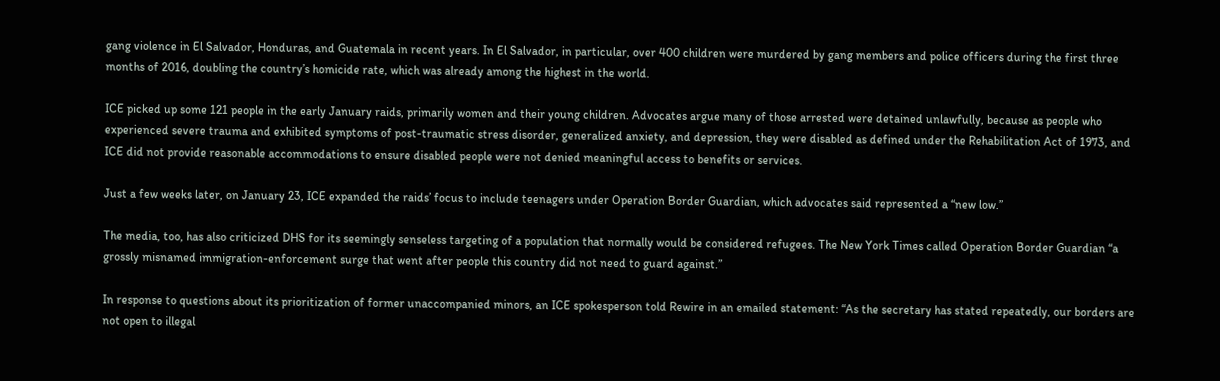gang violence in El Salvador, Honduras, and Guatemala in recent years. In El Salvador, in particular, over 400 children were murdered by gang members and police officers during the first three months of 2016, doubling the country’s homicide rate, which was already among the highest in the world.

ICE picked up some 121 people in the early January raids, primarily women and their young children. Advocates argue many of those arrested were detained unlawfully, because as people who experienced severe trauma and exhibited symptoms of post-traumatic stress disorder, generalized anxiety, and depression, they were disabled as defined under the Rehabilitation Act of 1973, and ICE did not provide reasonable accommodations to ensure disabled people were not denied meaningful access to benefits or services.

Just a few weeks later, on January 23, ICE expanded the raids’ focus to include teenagers under Operation Border Guardian, which advocates said represented a “new low.”

The media, too, has also criticized DHS for its seemingly senseless targeting of a population that normally would be considered refugees. The New York Times called Operation Border Guardian “a grossly misnamed immigration-enforcement surge that went after people this country did not need to guard against.”

In response to questions about its prioritization of former unaccompanied minors, an ICE spokesperson told Rewire in an emailed statement: “As the secretary has stated repeatedly, our borders are not open to illegal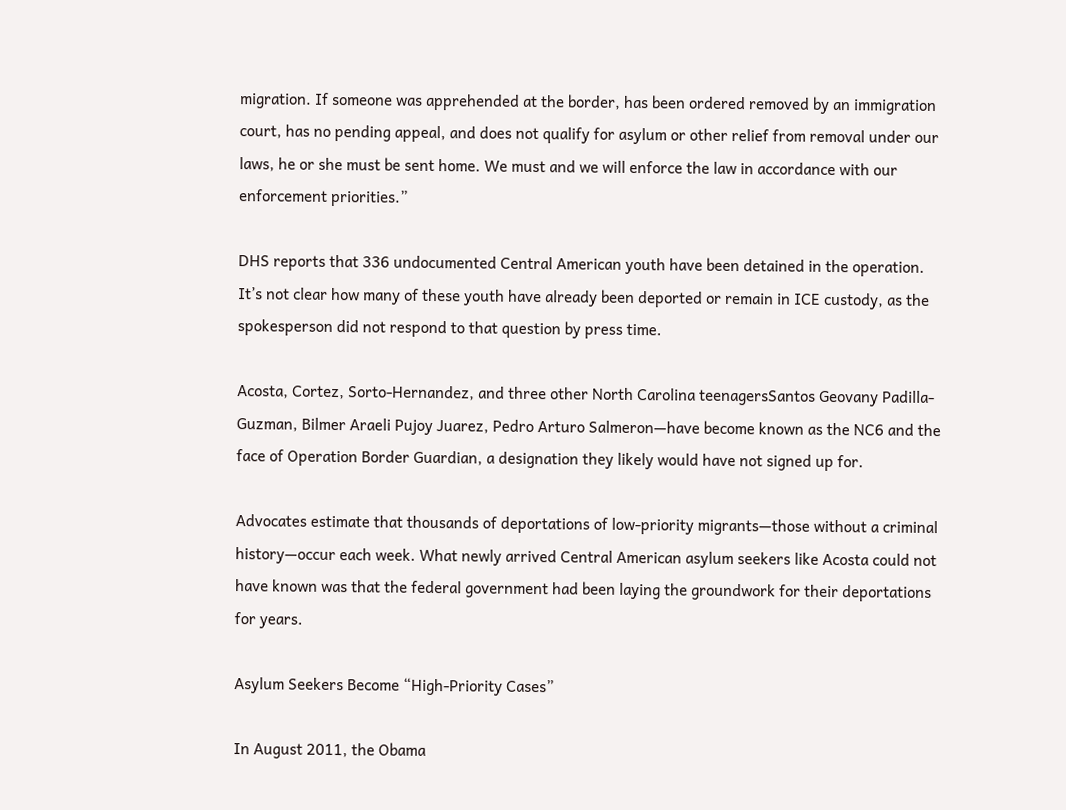migration. If someone was apprehended at the border, has been ordered removed by an immigration court, has no pending appeal, and does not qualify for asylum or other relief from removal under our laws, he or she must be sent home. We must and we will enforce the law in accordance with our enforcement priorities.”

DHS reports that 336 undocumented Central American youth have been detained in the operation. It’s not clear how many of these youth have already been deported or remain in ICE custody, as the spokesperson did not respond to that question by press time.

Acosta, Cortez, Sorto-Hernandez, and three other North Carolina teenagersSantos Geovany Padilla-Guzman, Bilmer Araeli Pujoy Juarez, Pedro Arturo Salmeron—have become known as the NC6 and the face of Operation Border Guardian, a designation they likely would have not signed up for.

Advocates estimate that thousands of deportations of low-priority migrants—those without a criminal history—occur each week. What newly arrived Central American asylum seekers like Acosta could not have known was that the federal government had been laying the groundwork for their deportations for years.

Asylum Seekers Become “High-Priority Cases”

In August 2011, the Obama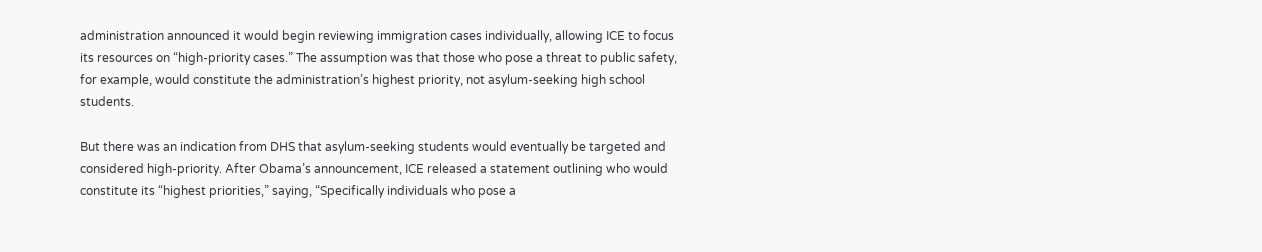administration announced it would begin reviewing immigration cases individually, allowing ICE to focus its resources on “high-priority cases.” The assumption was that those who pose a threat to public safety, for example, would constitute the administration’s highest priority, not asylum-seeking high school students.

But there was an indication from DHS that asylum-seeking students would eventually be targeted and considered high-priority. After Obama’s announcement, ICE released a statement outlining who would constitute its “highest priorities,” saying, “Specifically individuals who pose a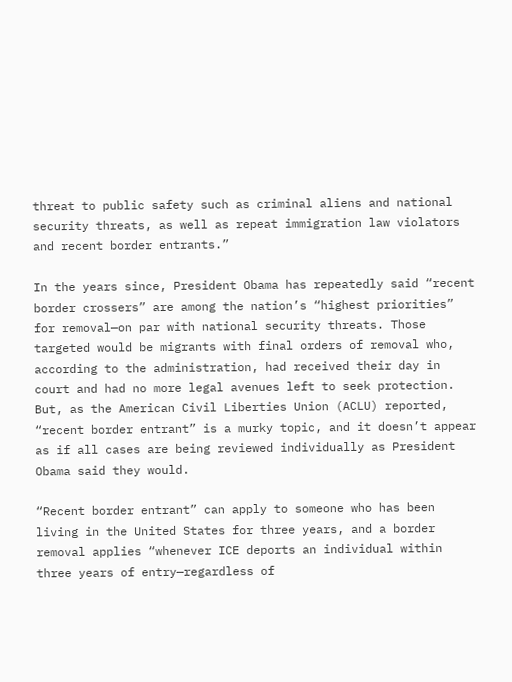threat to public safety such as criminal aliens and national security threats, as well as repeat immigration law violators and recent border entrants.”

In the years since, President Obama has repeatedly said “recent border crossers” are among the nation’s “highest priorities” for removal—on par with national security threats. Those targeted would be migrants with final orders of removal who, according to the administration, had received their day in court and had no more legal avenues left to seek protection. But, as the American Civil Liberties Union (ACLU) reported, “recent border entrant” is a murky topic, and it doesn’t appear as if all cases are being reviewed individually as President Obama said they would.

“Recent border entrant” can apply to someone who has been living in the United States for three years, and a border removal applies “whenever ICE deports an individual within three years of entry—regardless of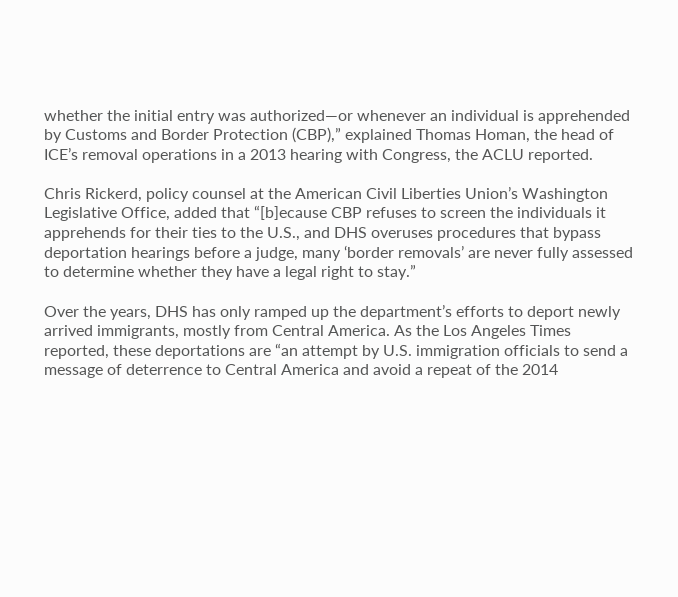whether the initial entry was authorized—or whenever an individual is apprehended by Customs and Border Protection (CBP),” explained Thomas Homan, the head of ICE’s removal operations in a 2013 hearing with Congress, the ACLU reported.

Chris Rickerd, policy counsel at the American Civil Liberties Union’s Washington Legislative Office, added that “[b]ecause CBP refuses to screen the individuals it apprehends for their ties to the U.S., and DHS overuses procedures that bypass deportation hearings before a judge, many ‘border removals’ are never fully assessed to determine whether they have a legal right to stay.”

Over the years, DHS has only ramped up the department’s efforts to deport newly arrived immigrants, mostly from Central America. As the Los Angeles Times reported, these deportations are “an attempt by U.S. immigration officials to send a message of deterrence to Central America and avoid a repeat of the 2014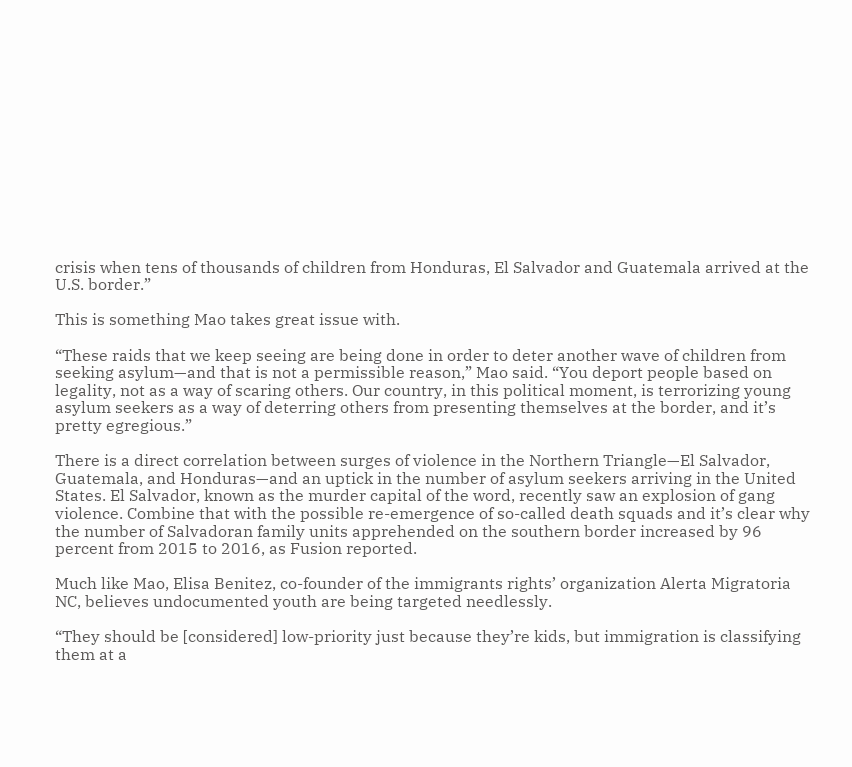crisis when tens of thousands of children from Honduras, El Salvador and Guatemala arrived at the U.S. border.”

This is something Mao takes great issue with.

“These raids that we keep seeing are being done in order to deter another wave of children from seeking asylum—and that is not a permissible reason,” Mao said. “You deport people based on legality, not as a way of scaring others. Our country, in this political moment, is terrorizing young asylum seekers as a way of deterring others from presenting themselves at the border, and it’s pretty egregious.”

There is a direct correlation between surges of violence in the Northern Triangle—El Salvador, Guatemala, and Honduras—and an uptick in the number of asylum seekers arriving in the United States. El Salvador, known as the murder capital of the word, recently saw an explosion of gang violence. Combine that with the possible re-emergence of so-called death squads and it’s clear why the number of Salvadoran family units apprehended on the southern border increased by 96 percent from 2015 to 2016, as Fusion reported.

Much like Mao, Elisa Benitez, co-founder of the immigrants rights’ organization Alerta Migratoria NC, believes undocumented youth are being targeted needlessly.

“They should be [considered] low-priority just because they’re kids, but immigration is classifying them at a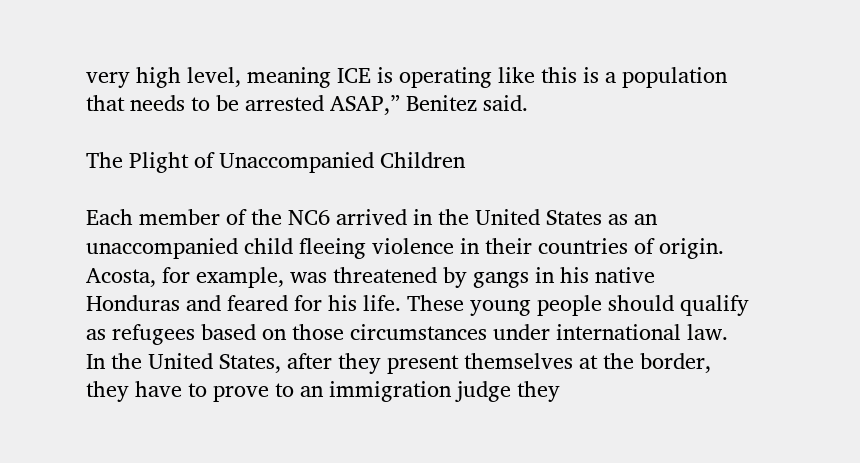very high level, meaning ICE is operating like this is a population that needs to be arrested ASAP,” Benitez said.

The Plight of Unaccompanied Children

Each member of the NC6 arrived in the United States as an unaccompanied child fleeing violence in their countries of origin. Acosta, for example, was threatened by gangs in his native Honduras and feared for his life. These young people should qualify as refugees based on those circumstances under international law. In the United States, after they present themselves at the border, they have to prove to an immigration judge they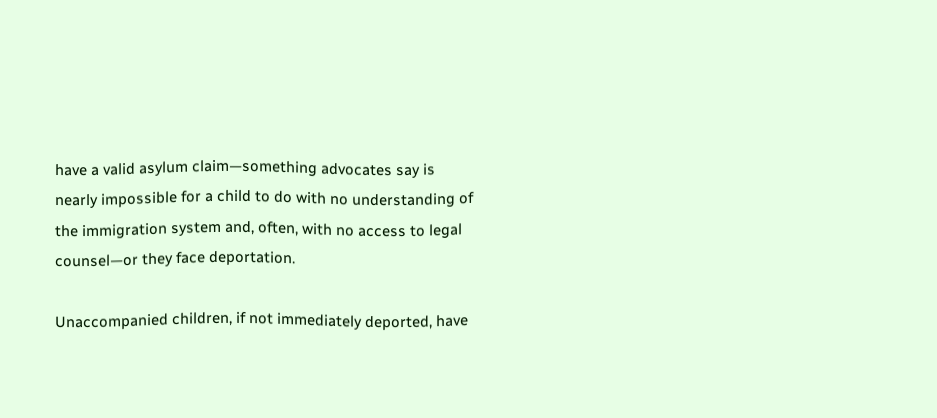have a valid asylum claim—something advocates say is nearly impossible for a child to do with no understanding of the immigration system and, often, with no access to legal counsel—or they face deportation.

Unaccompanied children, if not immediately deported, have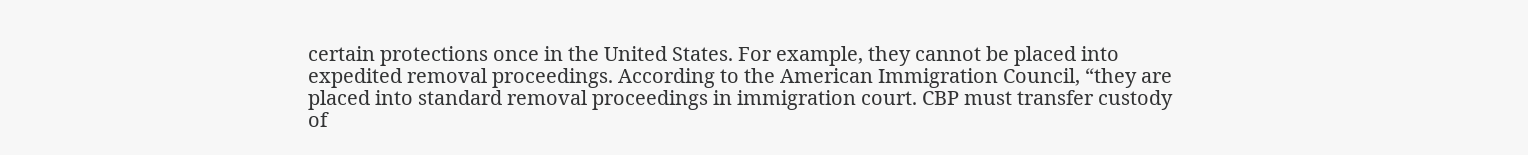certain protections once in the United States. For example, they cannot be placed into expedited removal proceedings. According to the American Immigration Council, “they are placed into standard removal proceedings in immigration court. CBP must transfer custody of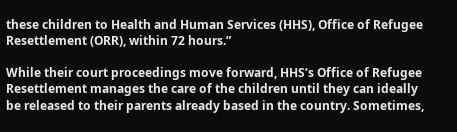these children to Health and Human Services (HHS), Office of Refugee Resettlement (ORR), within 72 hours.”

While their court proceedings move forward, HHS’s Office of Refugee Resettlement manages the care of the children until they can ideally be released to their parents already based in the country. Sometimes,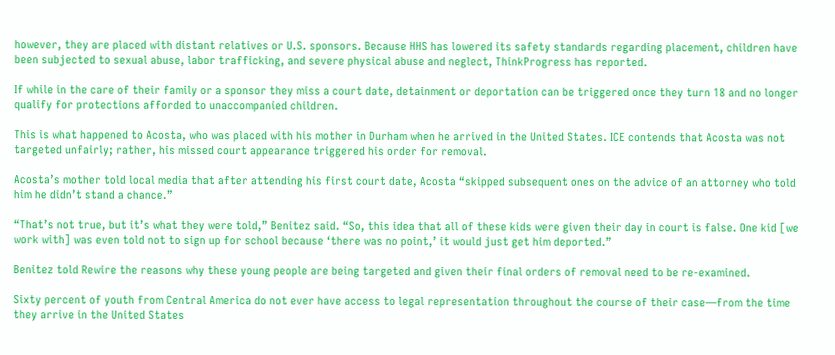however, they are placed with distant relatives or U.S. sponsors. Because HHS has lowered its safety standards regarding placement, children have been subjected to sexual abuse, labor trafficking, and severe physical abuse and neglect, ThinkProgress has reported.

If while in the care of their family or a sponsor they miss a court date, detainment or deportation can be triggered once they turn 18 and no longer qualify for protections afforded to unaccompanied children.

This is what happened to Acosta, who was placed with his mother in Durham when he arrived in the United States. ICE contends that Acosta was not targeted unfairly; rather, his missed court appearance triggered his order for removal.

Acosta’s mother told local media that after attending his first court date, Acosta “skipped subsequent ones on the advice of an attorney who told him he didn’t stand a chance.”

“That’s not true, but it’s what they were told,” Benitez said. “So, this idea that all of these kids were given their day in court is false. One kid [we work with] was even told not to sign up for school because ‘there was no point,’ it would just get him deported.”

Benitez told Rewire the reasons why these young people are being targeted and given their final orders of removal need to be re-examined.

Sixty percent of youth from Central America do not ever have access to legal representation throughout the course of their case—from the time they arrive in the United States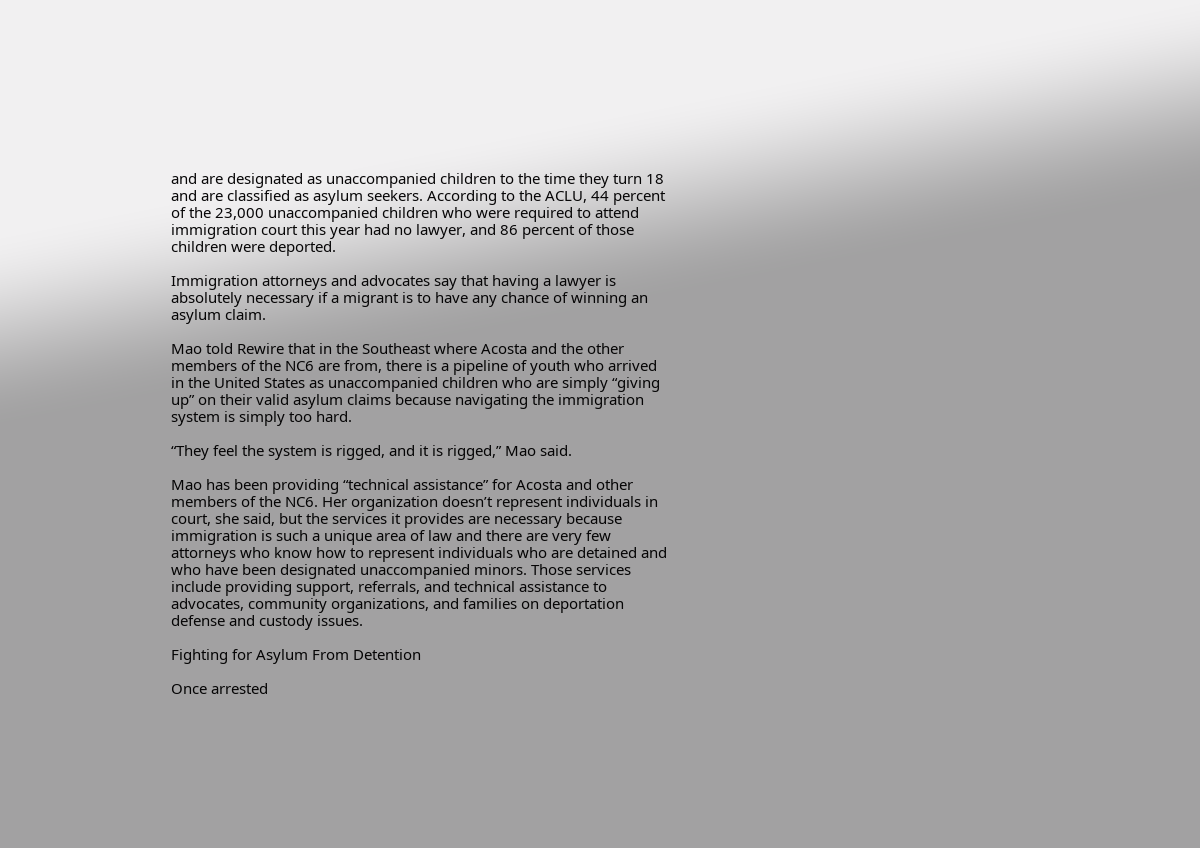and are designated as unaccompanied children to the time they turn 18 and are classified as asylum seekers. According to the ACLU, 44 percent of the 23,000 unaccompanied children who were required to attend immigration court this year had no lawyer, and 86 percent of those children were deported.

Immigration attorneys and advocates say that having a lawyer is absolutely necessary if a migrant is to have any chance of winning an asylum claim.

Mao told Rewire that in the Southeast where Acosta and the other members of the NC6 are from, there is a pipeline of youth who arrived in the United States as unaccompanied children who are simply “giving up” on their valid asylum claims because navigating the immigration system is simply too hard.

“They feel the system is rigged, and it is rigged,” Mao said.

Mao has been providing “technical assistance” for Acosta and other members of the NC6. Her organization doesn’t represent individuals in court, she said, but the services it provides are necessary because immigration is such a unique area of law and there are very few attorneys who know how to represent individuals who are detained and who have been designated unaccompanied minors. Those services include providing support, referrals, and technical assistance to advocates, community organizations, and families on deportation defense and custody issues.

Fighting for Asylum From Detention

Once arrested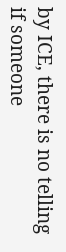by ICE, there is no telling if someone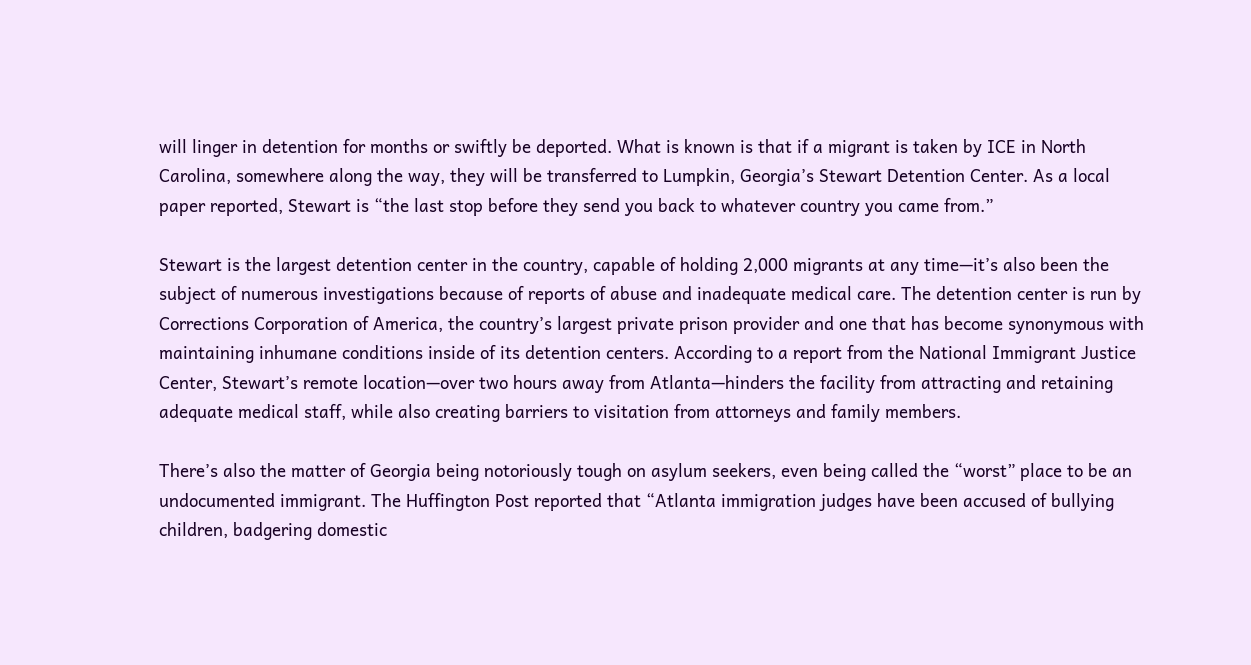will linger in detention for months or swiftly be deported. What is known is that if a migrant is taken by ICE in North Carolina, somewhere along the way, they will be transferred to Lumpkin, Georgia’s Stewart Detention Center. As a local paper reported, Stewart is “the last stop before they send you back to whatever country you came from.”

Stewart is the largest detention center in the country, capable of holding 2,000 migrants at any time—it’s also been the subject of numerous investigations because of reports of abuse and inadequate medical care. The detention center is run by Corrections Corporation of America, the country’s largest private prison provider and one that has become synonymous with maintaining inhumane conditions inside of its detention centers. According to a report from the National Immigrant Justice Center, Stewart’s remote location—over two hours away from Atlanta—hinders the facility from attracting and retaining adequate medical staff, while also creating barriers to visitation from attorneys and family members.

There’s also the matter of Georgia being notoriously tough on asylum seekers, even being called the “worst” place to be an undocumented immigrant. The Huffington Post reported that “Atlanta immigration judges have been accused of bullying children, badgering domestic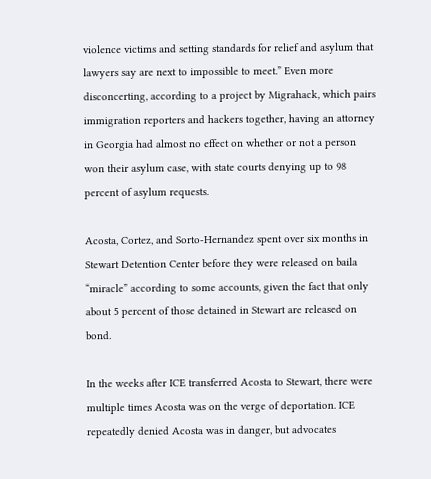violence victims and setting standards for relief and asylum that lawyers say are next to impossible to meet.” Even more disconcerting, according to a project by Migrahack, which pairs immigration reporters and hackers together, having an attorney in Georgia had almost no effect on whether or not a person won their asylum case, with state courts denying up to 98 percent of asylum requests.

Acosta, Cortez, and Sorto-Hernandez spent over six months in Stewart Detention Center before they were released on baila “miracle” according to some accounts, given the fact that only about 5 percent of those detained in Stewart are released on bond.

In the weeks after ICE transferred Acosta to Stewart, there were multiple times Acosta was on the verge of deportation. ICE repeatedly denied Acosta was in danger, but advocates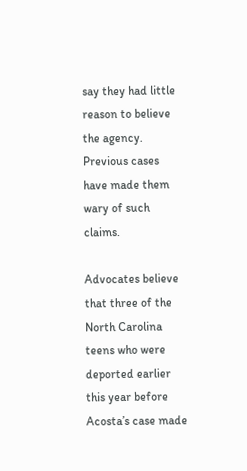say they had little reason to believe the agency. Previous cases have made them wary of such claims.

Advocates believe that three of the North Carolina teens who were deported earlier this year before Acosta’s case made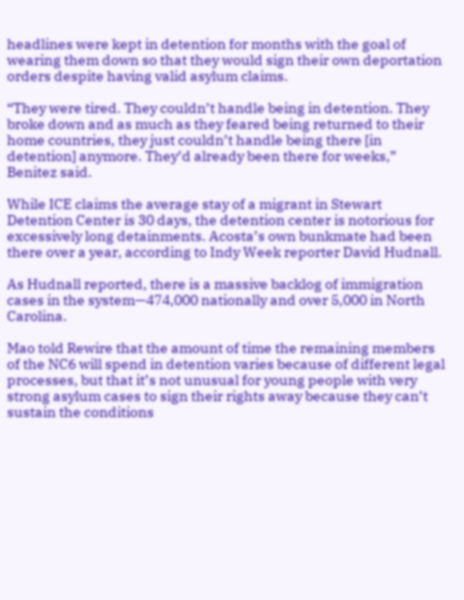headlines were kept in detention for months with the goal of wearing them down so that they would sign their own deportation orders despite having valid asylum claims.

“They were tired. They couldn’t handle being in detention. They broke down and as much as they feared being returned to their home countries, they just couldn’t handle being there [in detention] anymore. They’d already been there for weeks,” Benitez said.

While ICE claims the average stay of a migrant in Stewart Detention Center is 30 days, the detention center is notorious for excessively long detainments. Acosta’s own bunkmate had been there over a year, according to Indy Week reporter David Hudnall.

As Hudnall reported, there is a massive backlog of immigration cases in the system—474,000 nationally and over 5,000 in North Carolina.

Mao told Rewire that the amount of time the remaining members of the NC6 will spend in detention varies because of different legal processes, but that it’s not unusual for young people with very strong asylum cases to sign their rights away because they can’t sustain the conditions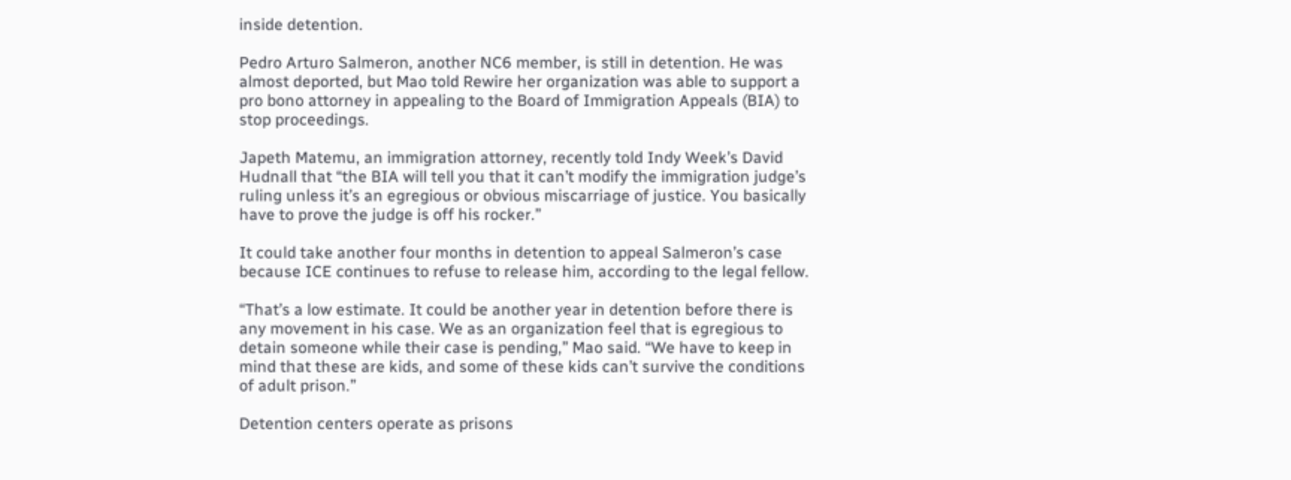inside detention.

Pedro Arturo Salmeron, another NC6 member, is still in detention. He was almost deported, but Mao told Rewire her organization was able to support a pro bono attorney in appealing to the Board of Immigration Appeals (BIA) to stop proceedings.

Japeth Matemu, an immigration attorney, recently told Indy Week’s David Hudnall that “the BIA will tell you that it can’t modify the immigration judge’s ruling unless it’s an egregious or obvious miscarriage of justice. You basically have to prove the judge is off his rocker.”

It could take another four months in detention to appeal Salmeron’s case because ICE continues to refuse to release him, according to the legal fellow.

“That’s a low estimate. It could be another year in detention before there is any movement in his case. We as an organization feel that is egregious to detain someone while their case is pending,” Mao said. “We have to keep in mind that these are kids, and some of these kids can’t survive the conditions of adult prison.”

Detention centers operate as prisons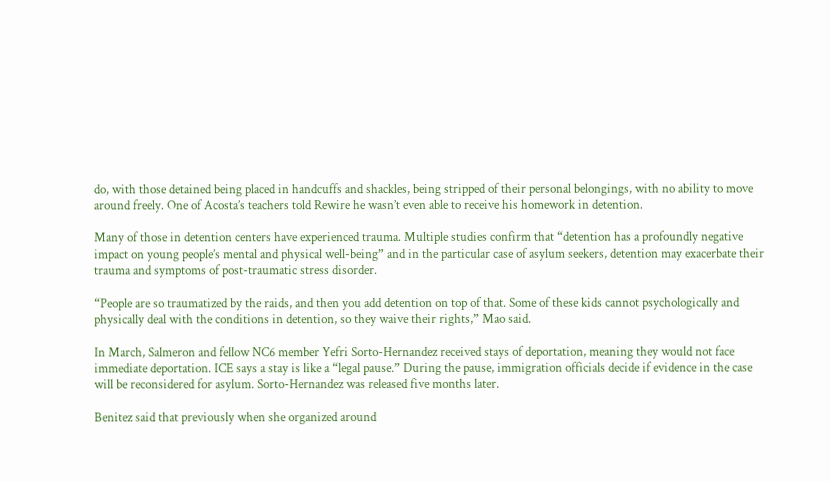do, with those detained being placed in handcuffs and shackles, being stripped of their personal belongings, with no ability to move around freely. One of Acosta’s teachers told Rewire he wasn’t even able to receive his homework in detention.

Many of those in detention centers have experienced trauma. Multiple studies confirm that “detention has a profoundly negative impact on young people’s mental and physical well-being” and in the particular case of asylum seekers, detention may exacerbate their trauma and symptoms of post-traumatic stress disorder.

“People are so traumatized by the raids, and then you add detention on top of that. Some of these kids cannot psychologically and physically deal with the conditions in detention, so they waive their rights,” Mao said.

In March, Salmeron and fellow NC6 member Yefri Sorto-Hernandez received stays of deportation, meaning they would not face immediate deportation. ICE says a stay is like a “legal pause.” During the pause, immigration officials decide if evidence in the case will be reconsidered for asylum. Sorto-Hernandez was released five months later.

Benitez said that previously when she organized around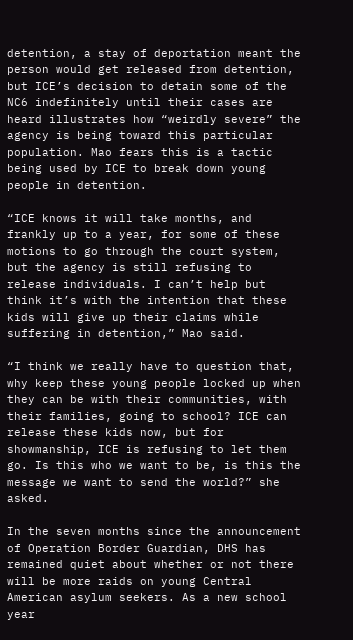detention, a stay of deportation meant the person would get released from detention, but ICE’s decision to detain some of the NC6 indefinitely until their cases are heard illustrates how “weirdly severe” the agency is being toward this particular population. Mao fears this is a tactic being used by ICE to break down young people in detention.

“ICE knows it will take months, and frankly up to a year, for some of these motions to go through the court system, but the agency is still refusing to release individuals. I can’t help but think it’s with the intention that these kids will give up their claims while suffering in detention,” Mao said.

“I think we really have to question that, why keep these young people locked up when they can be with their communities, with their families, going to school? ICE can release these kids now, but for showmanship, ICE is refusing to let them go. Is this who we want to be, is this the message we want to send the world?” she asked.

In the seven months since the announcement of Operation Border Guardian, DHS has remained quiet about whether or not there will be more raids on young Central American asylum seekers. As a new school year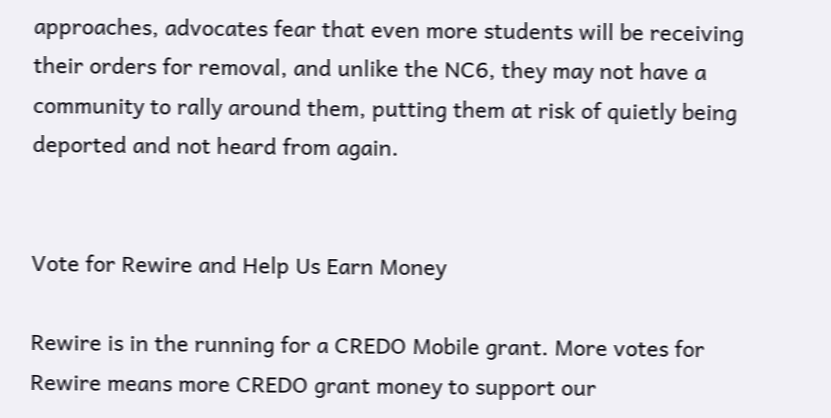approaches, advocates fear that even more students will be receiving their orders for removal, and unlike the NC6, they may not have a community to rally around them, putting them at risk of quietly being deported and not heard from again.


Vote for Rewire and Help Us Earn Money

Rewire is in the running for a CREDO Mobile grant. More votes for Rewire means more CREDO grant money to support our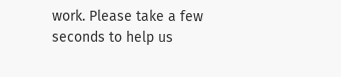work. Please take a few seconds to help us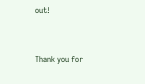out!


Thank you for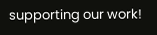supporting our work!